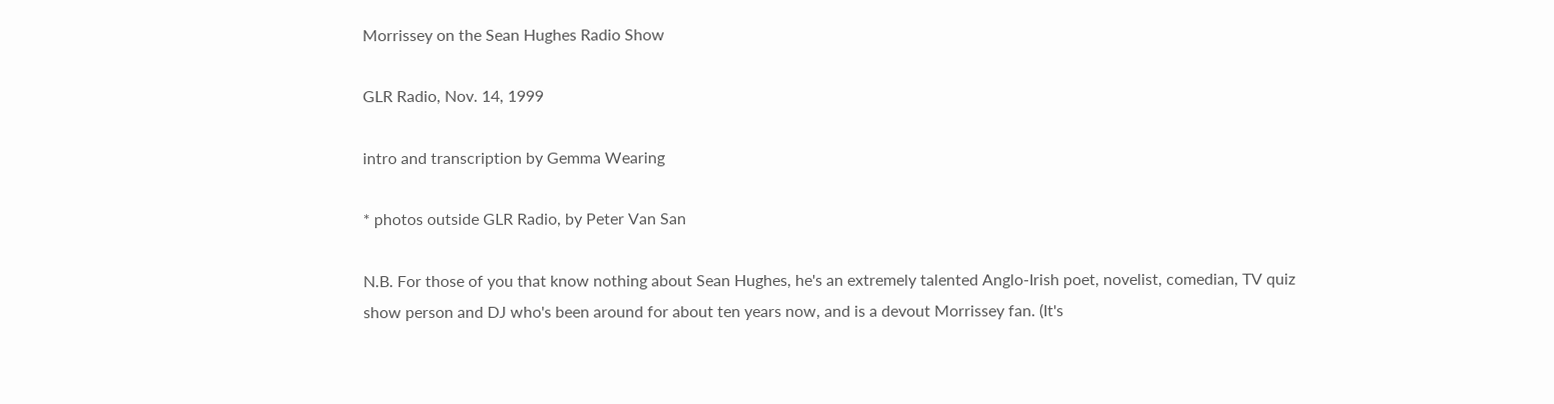Morrissey on the Sean Hughes Radio Show

GLR Radio, Nov. 14, 1999

intro and transcription by Gemma Wearing

* photos outside GLR Radio, by Peter Van San

N.B. For those of you that know nothing about Sean Hughes, he's an extremely talented Anglo-Irish poet, novelist, comedian, TV quiz show person and DJ who's been around for about ten years now, and is a devout Morrissey fan. (It's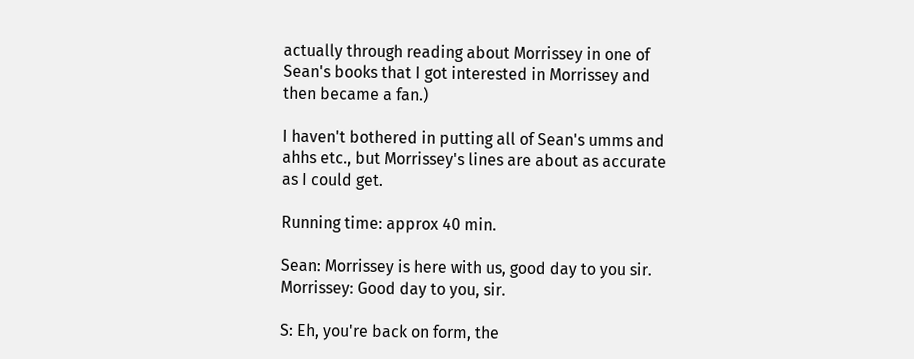actually through reading about Morrissey in one of Sean's books that I got interested in Morrissey and then became a fan.)

I haven't bothered in putting all of Sean's umms and ahhs etc., but Morrissey's lines are about as accurate as I could get.

Running time: approx 40 min.

Sean: Morrissey is here with us, good day to you sir.
Morrissey: Good day to you, sir.

S: Eh, you're back on form, the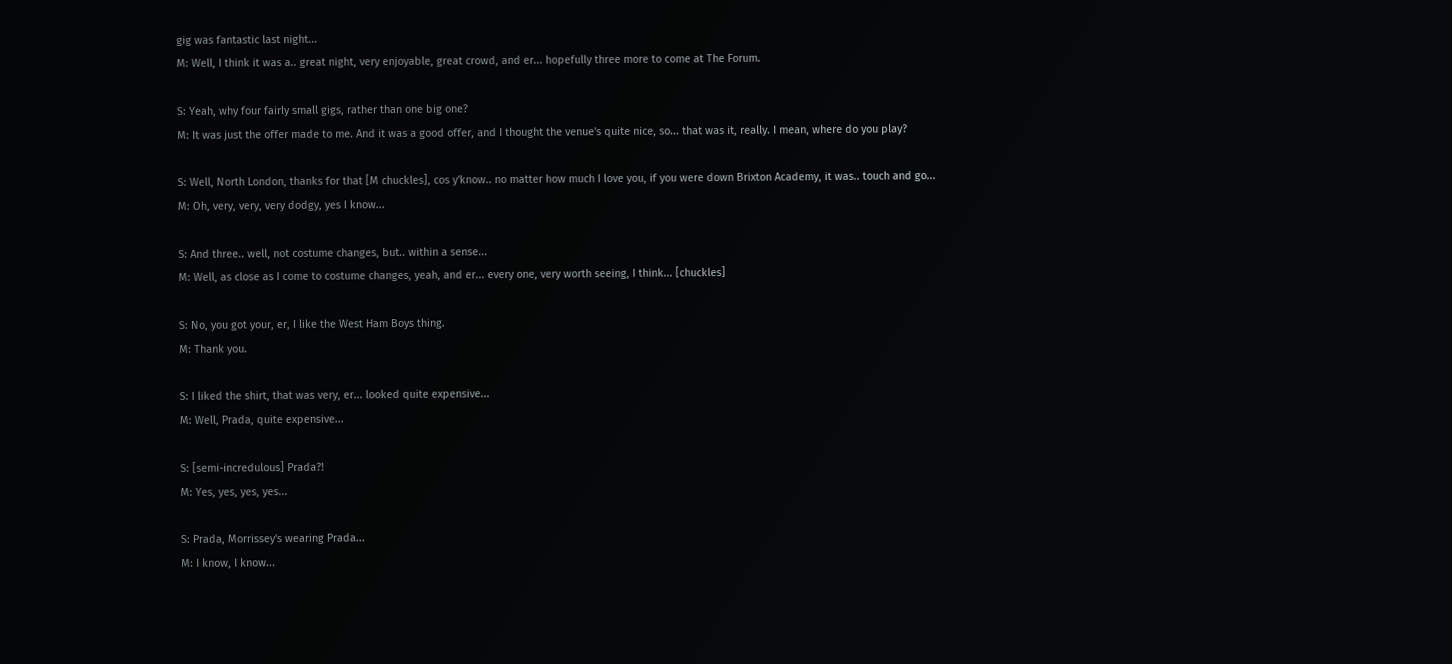gig was fantastic last night...
M: Well, I think it was a.. great night, very enjoyable, great crowd, and er... hopefully three more to come at The Forum.

S: Yeah, why four fairly small gigs, rather than one big one?
M: It was just the offer made to me. And it was a good offer, and I thought the venue's quite nice, so... that was it, really. I mean, where do you play?

S: Well, North London, thanks for that [M chuckles], cos y'know.. no matter how much I love you, if you were down Brixton Academy, it was.. touch and go...
M: Oh, very, very, very dodgy, yes I know...

S: And three.. well, not costume changes, but.. within a sense...
M: Well, as close as I come to costume changes, yeah, and er... every one, very worth seeing, I think... [chuckles]

S: No, you got your, er, I like the West Ham Boys thing.
M: Thank you.

S: I liked the shirt, that was very, er... looked quite expensive...
M: Well, Prada, quite expensive...

S: [semi-incredulous] Prada?!
M: Yes, yes, yes, yes...

S: Prada, Morrissey's wearing Prada...
M: I know, I know...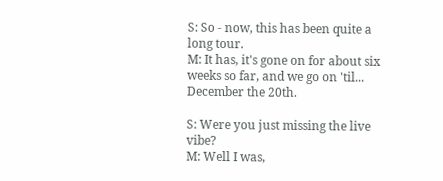S: So - now, this has been quite a long tour.
M: It has, it's gone on for about six weeks so far, and we go on 'til... December the 20th.

S: Were you just missing the live vibe?
M: Well I was,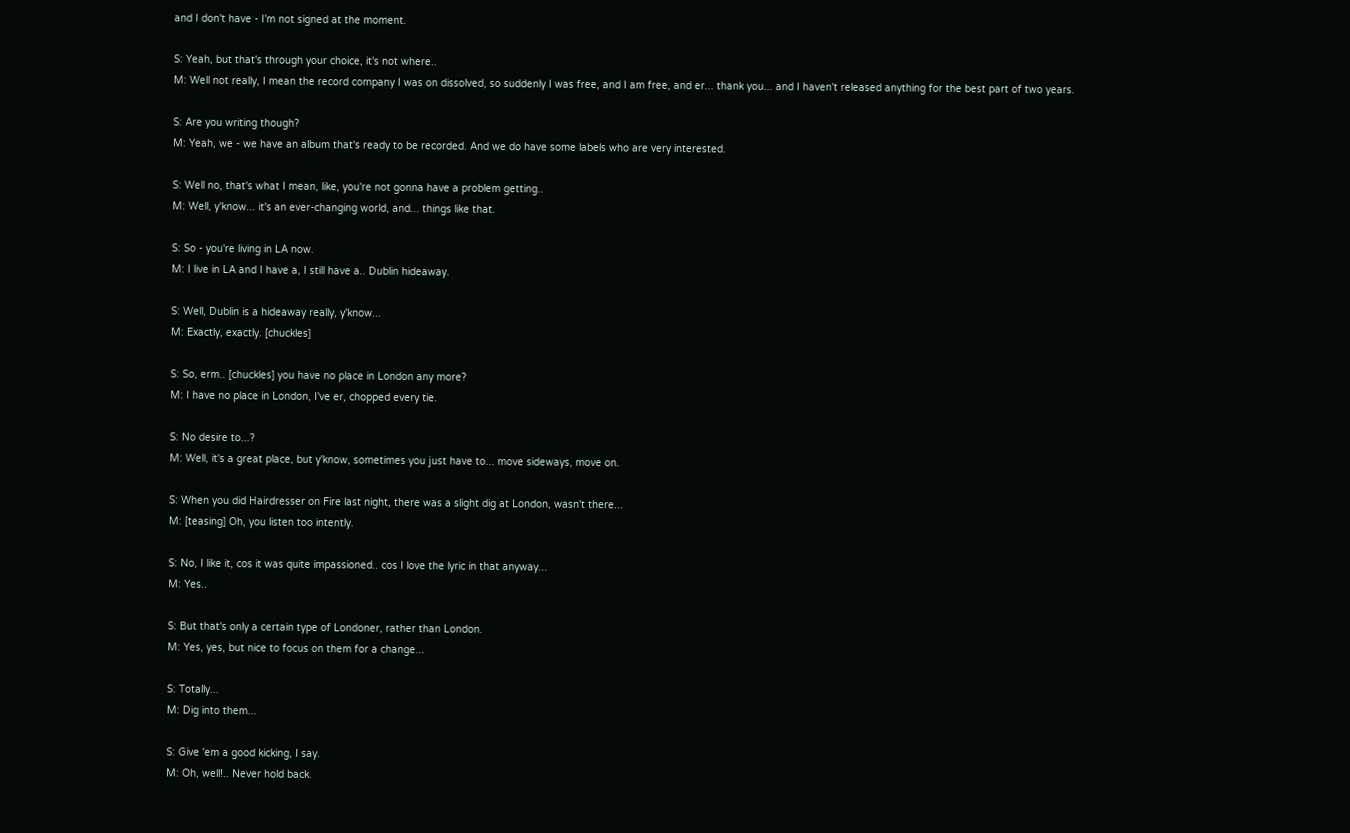and I don't have - I'm not signed at the moment.

S: Yeah, but that's through your choice, it's not where..
M: Well not really, I mean the record company I was on dissolved, so suddenly I was free, and I am free, and er... thank you... and I haven't released anything for the best part of two years.

S: Are you writing though?
M: Yeah, we - we have an album that's ready to be recorded. And we do have some labels who are very interested.

S: Well no, that's what I mean, like, you're not gonna have a problem getting..
M: Well, y'know... it's an ever-changing world, and... things like that.

S: So - you're living in LA now.
M: I live in LA and I have a, I still have a.. Dublin hideaway.

S: Well, Dublin is a hideaway really, y'know...
M: Exactly, exactly. [chuckles]

S: So, erm.. [chuckles] you have no place in London any more?
M: I have no place in London, I've er, chopped every tie.

S: No desire to...?
M: Well, it's a great place, but y'know, sometimes you just have to... move sideways, move on.

S: When you did Hairdresser on Fire last night, there was a slight dig at London, wasn't there...
M: [teasing] Oh, you listen too intently.

S: No, I like it, cos it was quite impassioned.. cos I love the lyric in that anyway...
M: Yes..

S: But that's only a certain type of Londoner, rather than London.
M: Yes, yes, but nice to focus on them for a change...

S: Totally...
M: Dig into them...

S: Give 'em a good kicking, I say.
M: Oh, well!.. Never hold back.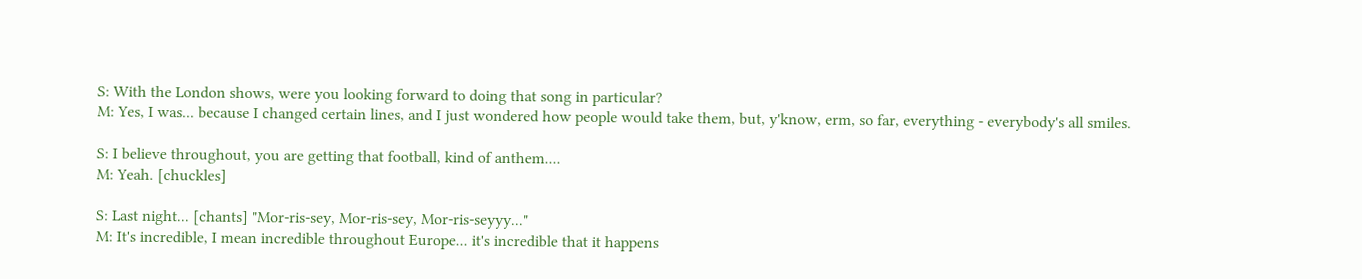S: With the London shows, were you looking forward to doing that song in particular?
M: Yes, I was... because I changed certain lines, and I just wondered how people would take them, but, y'know, erm, so far, everything - everybody's all smiles.

S: I believe throughout, you are getting that football, kind of anthem....
M: Yeah. [chuckles]

S: Last night... [chants] "Mor-ris-sey, Mor-ris-sey, Mor-ris-seyyy..."
M: It's incredible, I mean incredible throughout Europe... it's incredible that it happens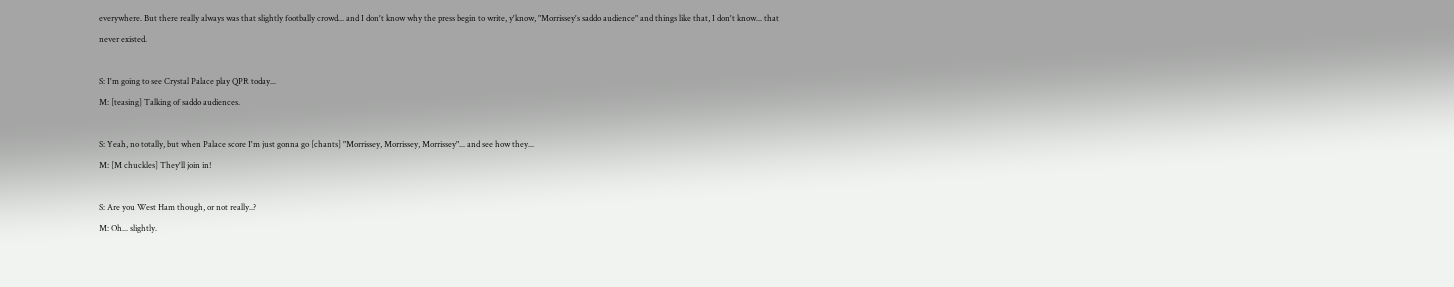everywhere. But there really always was that slightly footbally crowd... and I don't know why the press begin to write, y'know, "Morrissey's saddo audience" and things like that, I don't know... that never existed.

S: I'm going to see Crystal Palace play QPR today...
M: [teasing] Talking of saddo audiences.

S: Yeah, no totally, but when Palace score I'm just gonna go [chants] "Morrissey, Morrissey, Morrissey"... and see how they...
M: [M chuckles] They'll join in!

S: Are you West Ham though, or not really..?
M: Oh... slightly.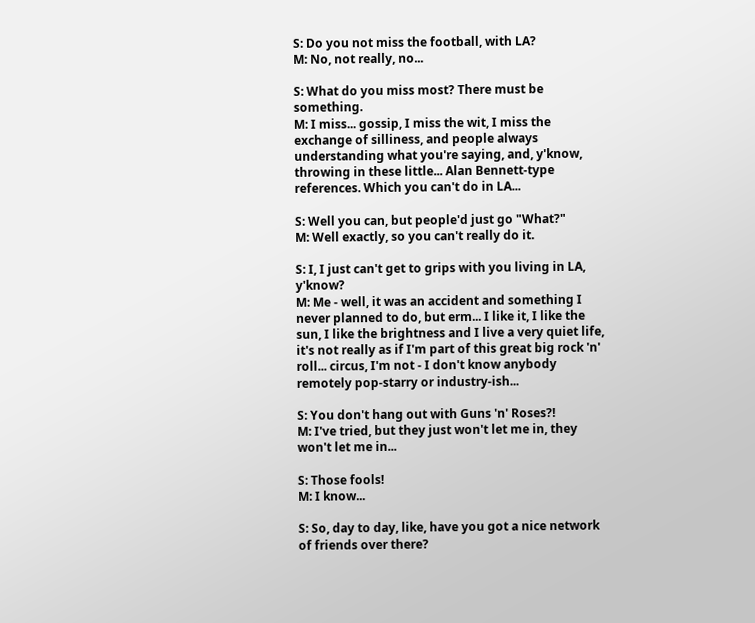S: Do you not miss the football, with LA?
M: No, not really, no...

S: What do you miss most? There must be something.
M: I miss... gossip, I miss the wit, I miss the exchange of silliness, and people always understanding what you're saying, and, y'know, throwing in these little... Alan Bennett-type references. Which you can't do in LA...

S: Well you can, but people'd just go "What?"
M: Well exactly, so you can't really do it.

S: I, I just can't get to grips with you living in LA, y'know?
M: Me - well, it was an accident and something I never planned to do, but erm... I like it, I like the sun, I like the brightness and I live a very quiet life, it's not really as if I'm part of this great big rock 'n' roll... circus, I'm not - I don't know anybody remotely pop-starry or industry-ish...

S: You don't hang out with Guns 'n' Roses?!
M: I've tried, but they just won't let me in, they won't let me in...

S: Those fools!
M: I know...

S: So, day to day, like, have you got a nice network of friends over there?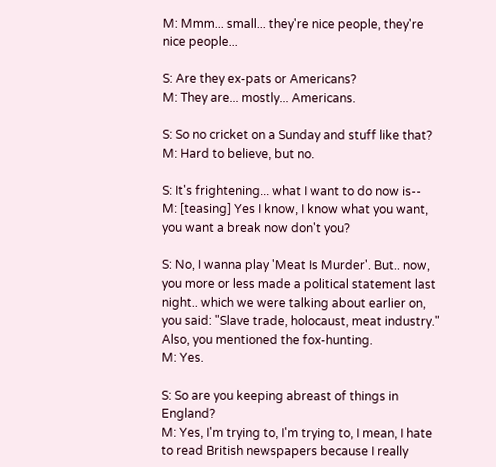M: Mmm... small... they're nice people, they're nice people...

S: Are they ex-pats or Americans?
M: They are... mostly... Americans.

S: So no cricket on a Sunday and stuff like that?
M: Hard to believe, but no.

S: It's frightening... what I want to do now is--
M: [teasing] Yes I know, I know what you want, you want a break now don't you?

S: No, I wanna play 'Meat Is Murder'. But.. now, you more or less made a political statement last night.. which we were talking about earlier on, you said: "Slave trade, holocaust, meat industry." Also, you mentioned the fox-hunting.
M: Yes.

S: So are you keeping abreast of things in England?
M: Yes, I'm trying to, I'm trying to, I mean, I hate to read British newspapers because I really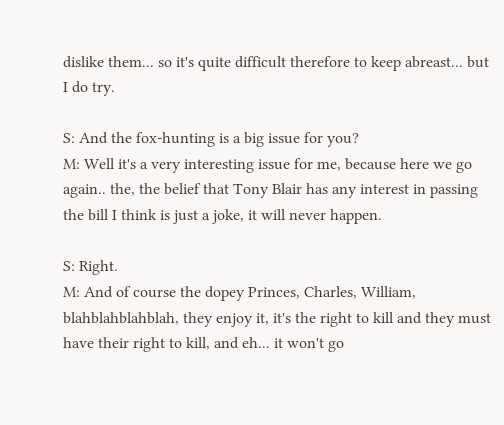dislike them... so it's quite difficult therefore to keep abreast... but I do try.

S: And the fox-hunting is a big issue for you?
M: Well it's a very interesting issue for me, because here we go again.. the, the belief that Tony Blair has any interest in passing the bill I think is just a joke, it will never happen.

S: Right.
M: And of course the dopey Princes, Charles, William, blahblahblahblah, they enjoy it, it's the right to kill and they must have their right to kill, and eh... it won't go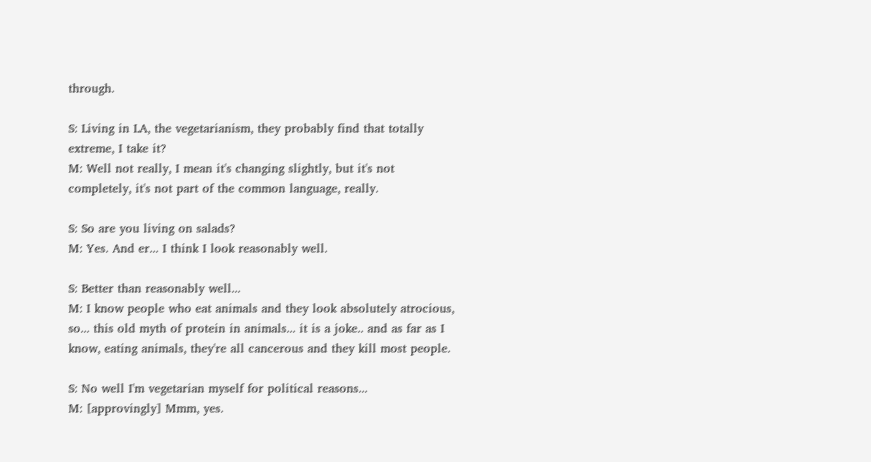through.

S: Living in LA, the vegetarianism, they probably find that totally extreme, I take it?
M: Well not really, I mean it's changing slightly, but it's not completely, it's not part of the common language, really.

S: So are you living on salads?
M: Yes. And er... I think I look reasonably well.

S: Better than reasonably well...
M: I know people who eat animals and they look absolutely atrocious, so... this old myth of protein in animals... it is a joke.. and as far as I know, eating animals, they're all cancerous and they kill most people.

S: No well I'm vegetarian myself for political reasons...
M: [approvingly] Mmm, yes.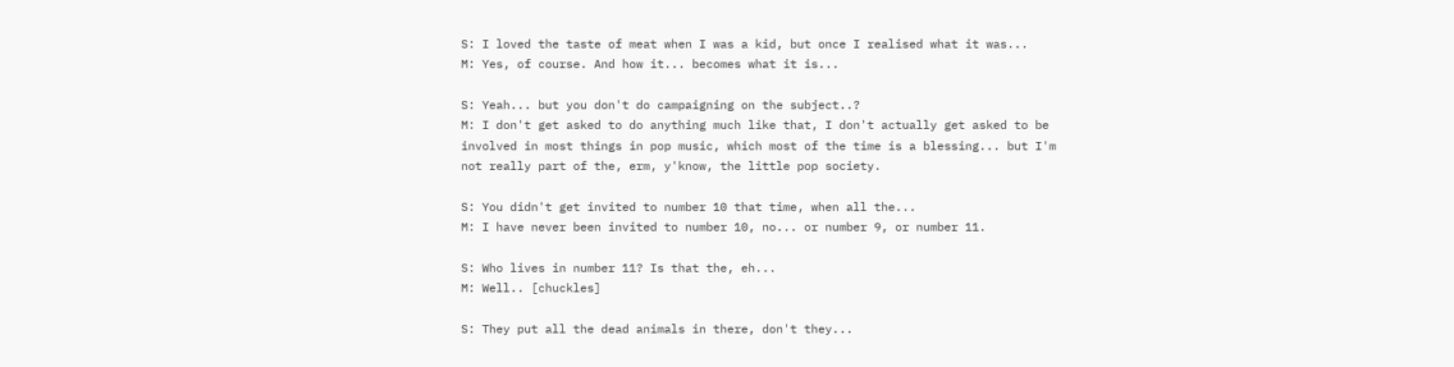S: I loved the taste of meat when I was a kid, but once I realised what it was...
M: Yes, of course. And how it... becomes what it is...

S: Yeah... but you don't do campaigning on the subject..?
M: I don't get asked to do anything much like that, I don't actually get asked to be involved in most things in pop music, which most of the time is a blessing... but I'm not really part of the, erm, y'know, the little pop society.

S: You didn't get invited to number 10 that time, when all the...
M: I have never been invited to number 10, no... or number 9, or number 11.

S: Who lives in number 11? Is that the, eh...
M: Well.. [chuckles]

S: They put all the dead animals in there, don't they...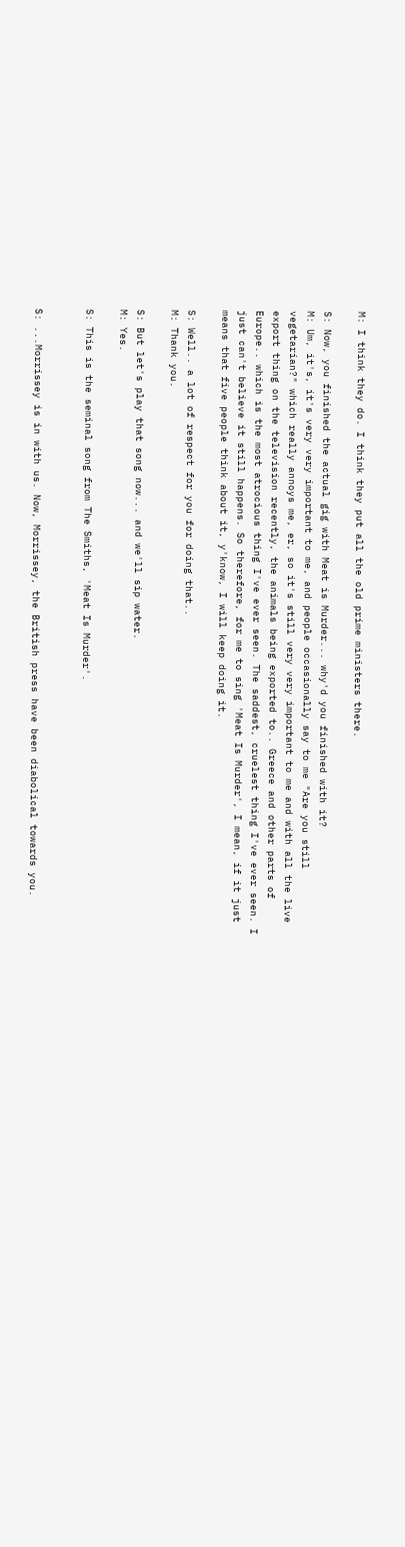M: I think they do. I think they put all the old prime ministers there.

S: Now, you finished the actual gig with Meat is Murder... why'd you finished with it?
M: Um, it's, it's very very important to me, and people occasionally say to me "Are you still vegetarian?" which really annoys me, er, so it's still very very important to me and with all the live export thing on the television recently, the animals being exported to.. Greece and other parts of Europe.. which is the most atrocious thing I've ever seen. The saddest, cruelest thing I've ever seen. I just can't believe it still happens. So therefore, for me to sing 'Meat Is Murder', I mean, if it just means that five people think about it, y'know, I will keep doing it.

S: Well.. a lot of respect for you for doing that..
M: Thank you.

S: But let's play that song now... and we'll sip water.
M: Yes.

S: This is the seminal song from The Smiths, 'Meat Is Murder'.


S: ...Morrissey is in with us. Now, Morrissey, the British press have been diabolical towards you.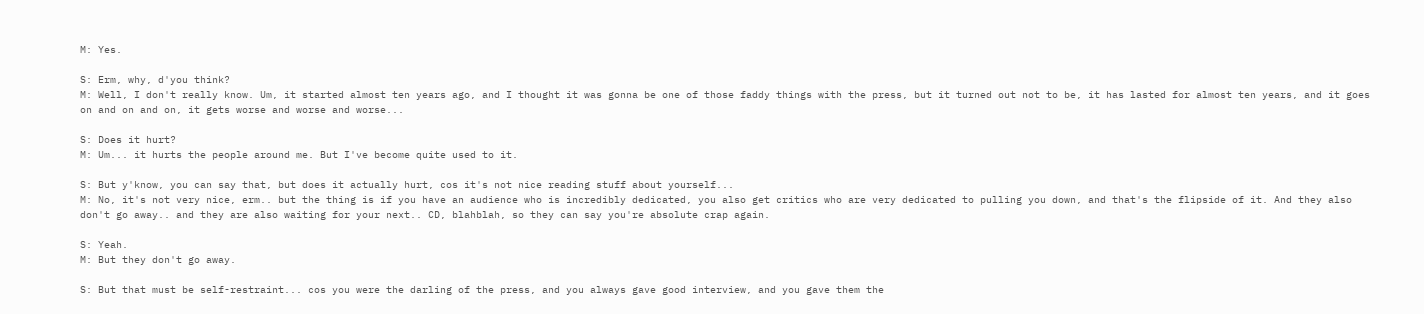M: Yes.

S: Erm, why, d'you think?
M: Well, I don't really know. Um, it started almost ten years ago, and I thought it was gonna be one of those faddy things with the press, but it turned out not to be, it has lasted for almost ten years, and it goes on and on and on, it gets worse and worse and worse...

S: Does it hurt?
M: Um... it hurts the people around me. But I've become quite used to it.

S: But y'know, you can say that, but does it actually hurt, cos it's not nice reading stuff about yourself...
M: No, it's not very nice, erm.. but the thing is if you have an audience who is incredibly dedicated, you also get critics who are very dedicated to pulling you down, and that's the flipside of it. And they also don't go away.. and they are also waiting for your next.. CD, blahblah, so they can say you're absolute crap again.

S: Yeah.
M: But they don't go away.

S: But that must be self-restraint... cos you were the darling of the press, and you always gave good interview, and you gave them the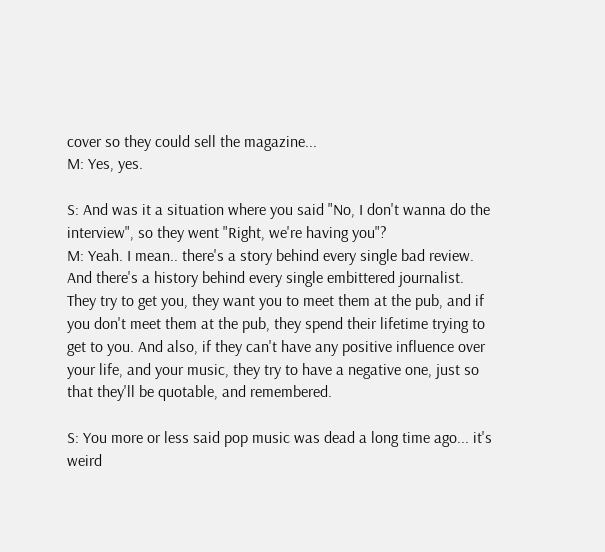cover so they could sell the magazine...
M: Yes, yes.

S: And was it a situation where you said "No, I don't wanna do the interview", so they went "Right, we're having you"?
M: Yeah. I mean.. there's a story behind every single bad review. And there's a history behind every single embittered journalist. They try to get you, they want you to meet them at the pub, and if you don't meet them at the pub, they spend their lifetime trying to get to you. And also, if they can't have any positive influence over your life, and your music, they try to have a negative one, just so that they'll be quotable, and remembered.

S: You more or less said pop music was dead a long time ago... it's weird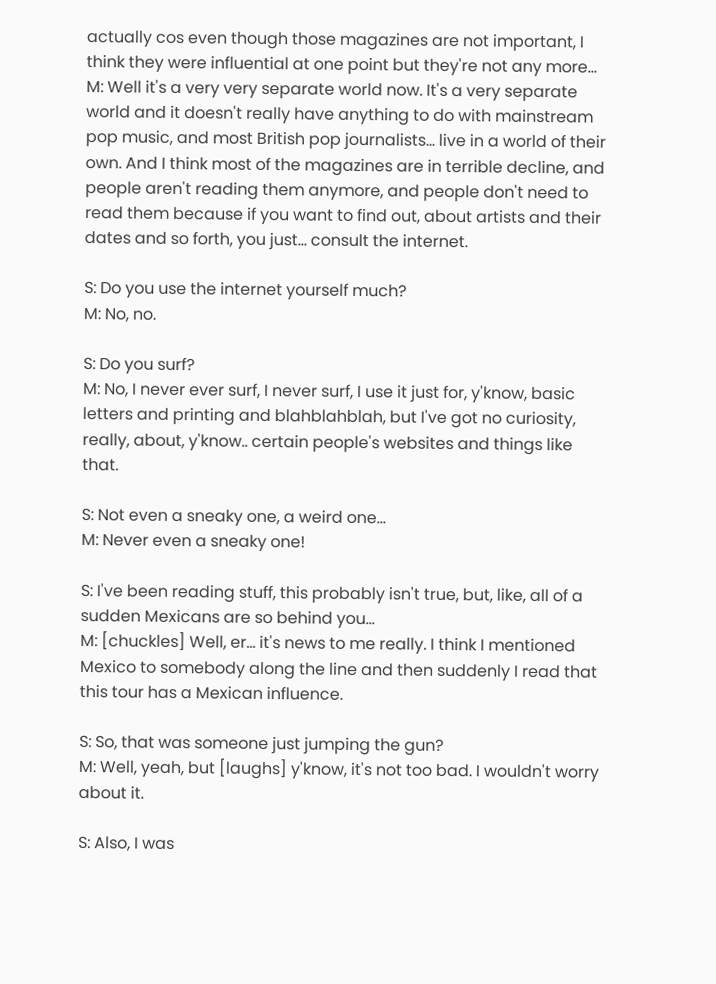actually cos even though those magazines are not important, I think they were influential at one point but they're not any more...
M: Well it's a very very separate world now. It's a very separate world and it doesn't really have anything to do with mainstream pop music, and most British pop journalists... live in a world of their own. And I think most of the magazines are in terrible decline, and people aren't reading them anymore, and people don't need to read them because if you want to find out, about artists and their dates and so forth, you just... consult the internet.

S: Do you use the internet yourself much?
M: No, no.

S: Do you surf?
M: No, I never ever surf, I never surf, I use it just for, y'know, basic letters and printing and blahblahblah, but I've got no curiosity, really, about, y'know.. certain people's websites and things like that.

S: Not even a sneaky one, a weird one...
M: Never even a sneaky one!

S: I've been reading stuff, this probably isn't true, but, like, all of a sudden Mexicans are so behind you...
M: [chuckles] Well, er... it's news to me really. I think I mentioned Mexico to somebody along the line and then suddenly I read that this tour has a Mexican influence.

S: So, that was someone just jumping the gun?
M: Well, yeah, but [laughs] y'know, it's not too bad. I wouldn't worry about it.

S: Also, I was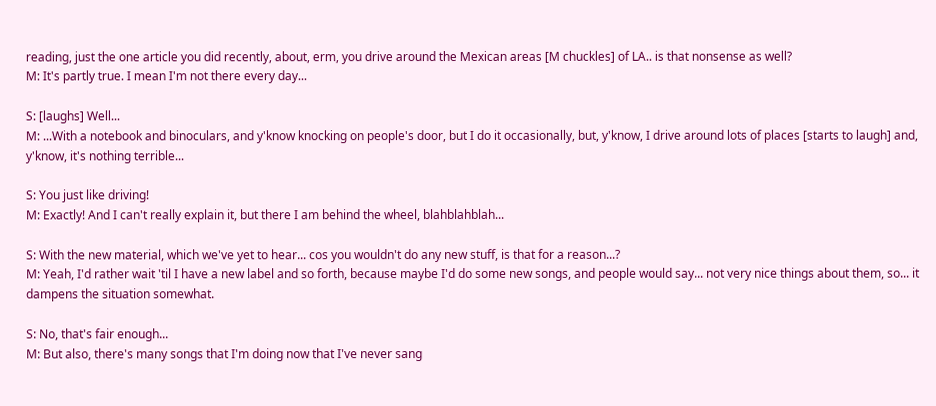reading, just the one article you did recently, about, erm, you drive around the Mexican areas [M chuckles] of LA.. is that nonsense as well?
M: It's partly true. I mean I'm not there every day...

S: [laughs] Well...
M: ...With a notebook and binoculars, and y'know knocking on people's door, but I do it occasionally, but, y'know, I drive around lots of places [starts to laugh] and, y'know, it's nothing terrible...

S: You just like driving!
M: Exactly! And I can't really explain it, but there I am behind the wheel, blahblahblah...

S: With the new material, which we've yet to hear... cos you wouldn't do any new stuff, is that for a reason...?
M: Yeah, I'd rather wait 'til I have a new label and so forth, because maybe I'd do some new songs, and people would say... not very nice things about them, so... it dampens the situation somewhat.

S: No, that's fair enough...
M: But also, there's many songs that I'm doing now that I've never sang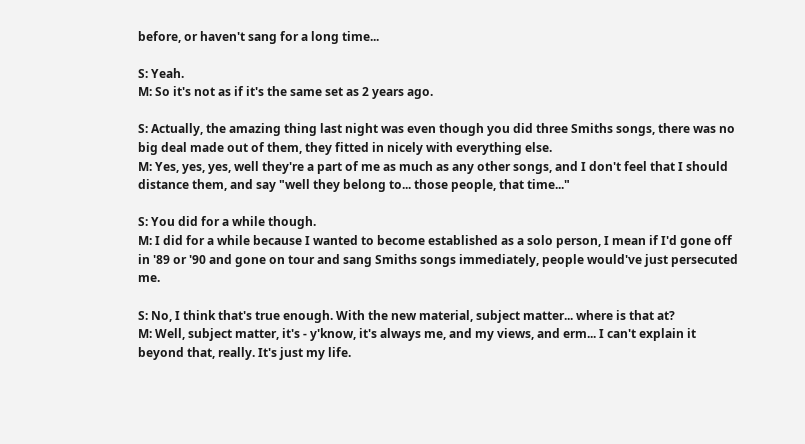before, or haven't sang for a long time...

S: Yeah.
M: So it's not as if it's the same set as 2 years ago.

S: Actually, the amazing thing last night was even though you did three Smiths songs, there was no big deal made out of them, they fitted in nicely with everything else.
M: Yes, yes, yes, well they're a part of me as much as any other songs, and I don't feel that I should distance them, and say "well they belong to... those people, that time..."

S: You did for a while though.
M: I did for a while because I wanted to become established as a solo person, I mean if I'd gone off in '89 or '90 and gone on tour and sang Smiths songs immediately, people would've just persecuted me.

S: No, I think that's true enough. With the new material, subject matter... where is that at?
M: Well, subject matter, it's - y'know, it's always me, and my views, and erm... I can't explain it beyond that, really. It's just my life.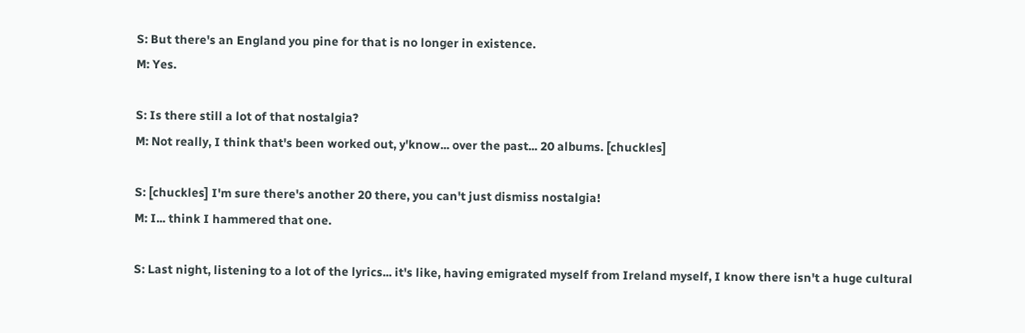S: But there's an England you pine for that is no longer in existence.
M: Yes.

S: Is there still a lot of that nostalgia?
M: Not really, I think that's been worked out, y'know... over the past... 20 albums. [chuckles]

S: [chuckles] I'm sure there's another 20 there, you can't just dismiss nostalgia!
M: I... think I hammered that one.

S: Last night, listening to a lot of the lyrics... it's like, having emigrated myself from Ireland myself, I know there isn't a huge cultural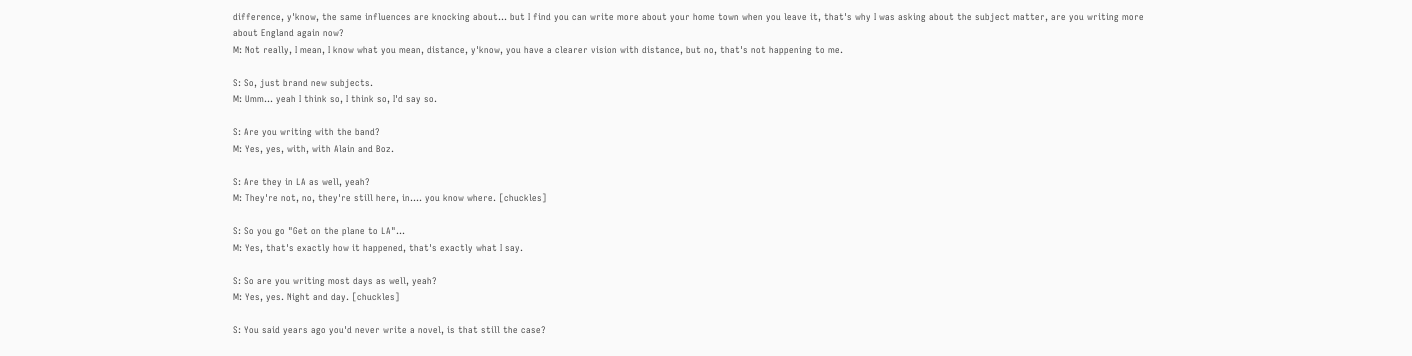difference, y'know, the same influences are knocking about... but I find you can write more about your home town when you leave it, that's why I was asking about the subject matter, are you writing more about England again now?
M: Not really, I mean, I know what you mean, distance, y'know, you have a clearer vision with distance, but no, that's not happening to me.

S: So, just brand new subjects.
M: Umm... yeah I think so, I think so, I'd say so.

S: Are you writing with the band?
M: Yes, yes, with, with Alain and Boz.

S: Are they in LA as well, yeah?
M: They're not, no, they're still here, in.... you know where. [chuckles]

S: So you go "Get on the plane to LA"...
M: Yes, that's exactly how it happened, that's exactly what I say.

S: So are you writing most days as well, yeah?
M: Yes, yes. Night and day. [chuckles]

S: You said years ago you'd never write a novel, is that still the case?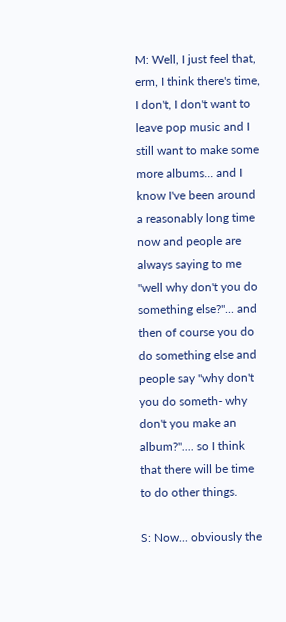M: Well, I just feel that, erm, I think there's time, I don't, I don't want to leave pop music and I still want to make some more albums... and I know I've been around a reasonably long time now and people are always saying to me "well why don't you do something else?"... and then of course you do do something else and people say "why don't you do someth- why don't you make an album?".... so I think that there will be time to do other things.

S: Now... obviously the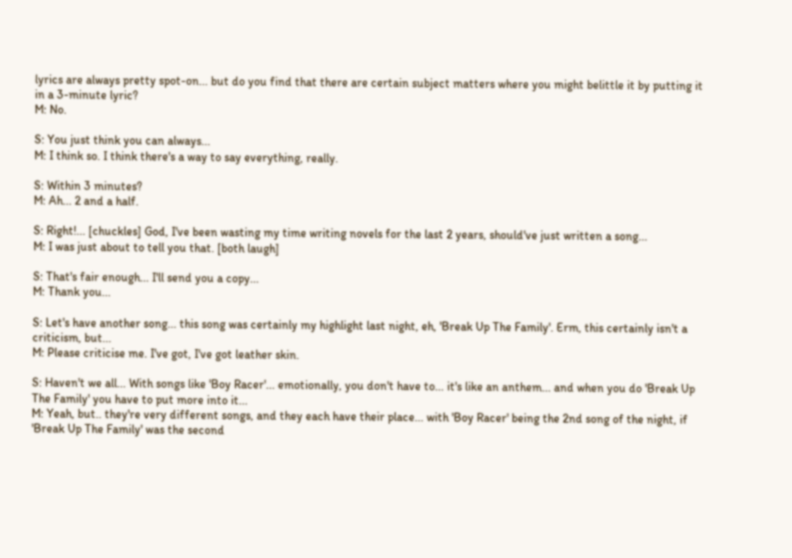lyrics are always pretty spot-on... but do you find that there are certain subject matters where you might belittle it by putting it in a 3-minute lyric?
M: No.

S: You just think you can always...
M: I think so. I think there's a way to say everything, really.

S: Within 3 minutes?
M: Ah... 2 and a half.

S: Right!... [chuckles] God, I've been wasting my time writing novels for the last 2 years, should've just written a song...
M: I was just about to tell you that. [both laugh]

S: That's fair enough... I'll send you a copy...
M: Thank you...

S: Let's have another song... this song was certainly my highlight last night, eh, 'Break Up The Family'. Erm, this certainly isn't a criticism, but...
M: Please criticise me. I've got, I've got leather skin.

S: Haven't we all... With songs like 'Boy Racer'... emotionally, you don't have to... it's like an anthem... and when you do 'Break Up The Family' you have to put more into it...
M: Yeah, but.. they're very different songs, and they each have their place... with 'Boy Racer' being the 2nd song of the night, if 'Break Up The Family' was the second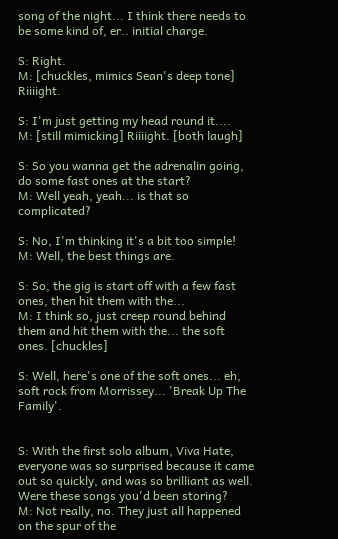song of the night... I think there needs to be some kind of, er.. initial charge.

S: Right.
M: [chuckles, mimics Sean's deep tone] Riiiight.

S: I'm just getting my head round it....
M: [still mimicking] Riiiight. [both laugh]

S: So you wanna get the adrenalin going, do some fast ones at the start?
M: Well yeah, yeah... is that so complicated?

S: No, I'm thinking it's a bit too simple!
M: Well, the best things are.

S: So, the gig is start off with a few fast ones, then hit them with the...
M: I think so, just creep round behind them and hit them with the... the soft ones. [chuckles]

S: Well, here's one of the soft ones... eh, soft rock from Morrissey... 'Break Up The Family'.


S: With the first solo album, Viva Hate, everyone was so surprised because it came out so quickly, and was so brilliant as well. Were these songs you'd been storing?
M: Not really, no. They just all happened on the spur of the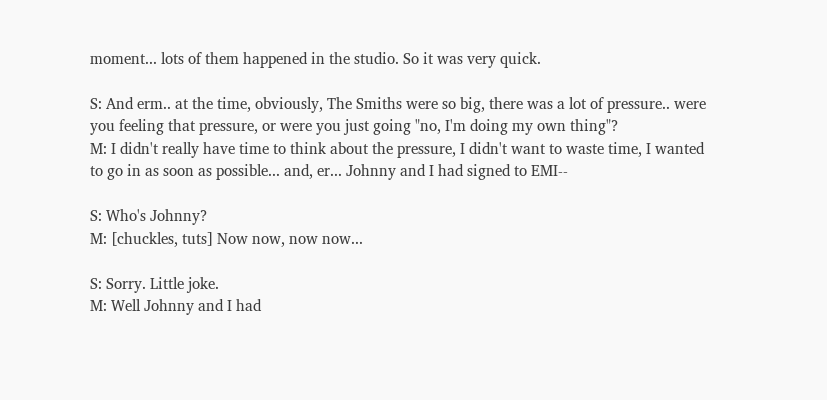moment... lots of them happened in the studio. So it was very quick.

S: And erm.. at the time, obviously, The Smiths were so big, there was a lot of pressure.. were you feeling that pressure, or were you just going "no, I'm doing my own thing"?
M: I didn't really have time to think about the pressure, I didn't want to waste time, I wanted to go in as soon as possible... and, er... Johnny and I had signed to EMI--

S: Who's Johnny?
M: [chuckles, tuts] Now now, now now...

S: Sorry. Little joke.
M: Well Johnny and I had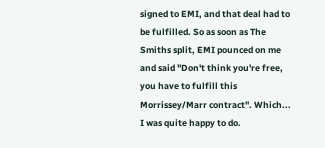signed to EMI, and that deal had to be fulfilled. So as soon as The Smiths split, EMI pounced on me and said "Don't think you're free, you have to fulfill this Morrissey/Marr contract". Which... I was quite happy to do.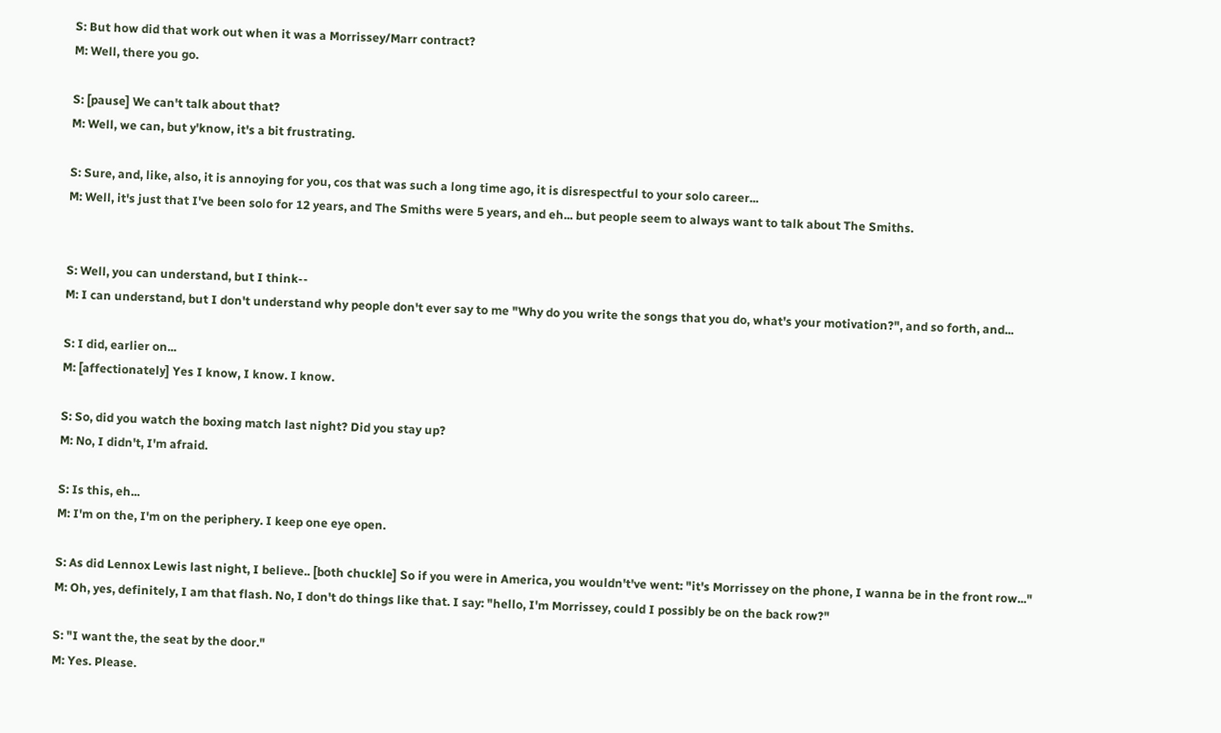S: But how did that work out when it was a Morrissey/Marr contract?
M: Well, there you go.

S: [pause] We can't talk about that?
M: Well, we can, but y'know, it's a bit frustrating.

S: Sure, and, like, also, it is annoying for you, cos that was such a long time ago, it is disrespectful to your solo career...
M: Well, it's just that I've been solo for 12 years, and The Smiths were 5 years, and eh... but people seem to always want to talk about The Smiths.


S: Well, you can understand, but I think--
M: I can understand, but I don't understand why people don't ever say to me "Why do you write the songs that you do, what's your motivation?", and so forth, and...

S: I did, earlier on...
M: [affectionately] Yes I know, I know. I know.

S: So, did you watch the boxing match last night? Did you stay up?
M: No, I didn't, I'm afraid.

S: Is this, eh...
M: I'm on the, I'm on the periphery. I keep one eye open.

S: As did Lennox Lewis last night, I believe.. [both chuckle] So if you were in America, you wouldn't've went: "it's Morrissey on the phone, I wanna be in the front row..."
M: Oh, yes, definitely, I am that flash. No, I don't do things like that. I say: "hello, I'm Morrissey, could I possibly be on the back row?"

S: "I want the, the seat by the door."
M: Yes. Please.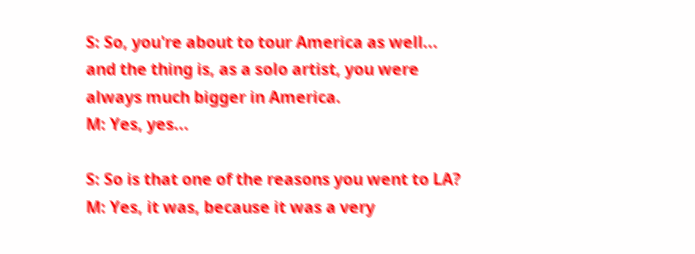S: So, you're about to tour America as well... and the thing is, as a solo artist, you were always much bigger in America.
M: Yes, yes...

S: So is that one of the reasons you went to LA?
M: Yes, it was, because it was a very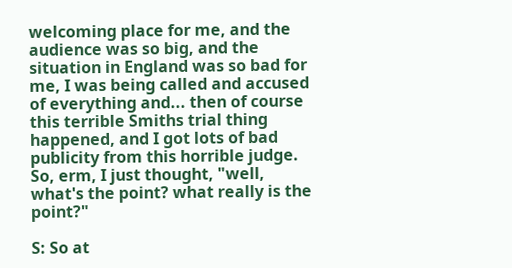welcoming place for me, and the audience was so big, and the situation in England was so bad for me, I was being called and accused of everything and... then of course this terrible Smiths trial thing happened, and I got lots of bad publicity from this horrible judge. So, erm, I just thought, "well, what's the point? what really is the point?"

S: So at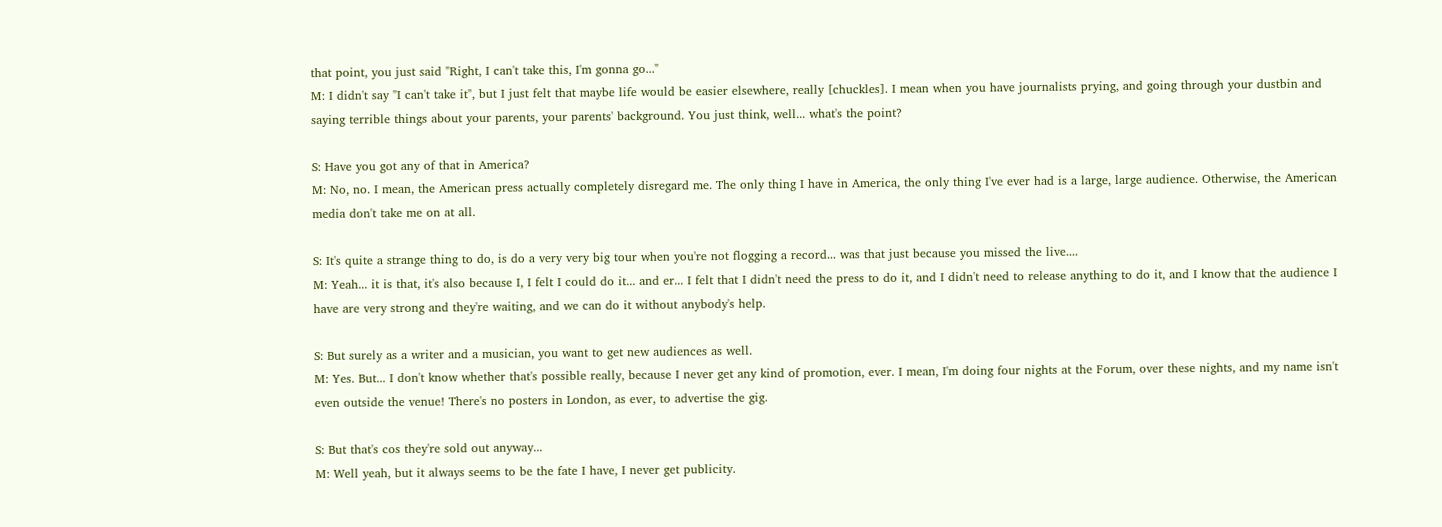that point, you just said "Right, I can't take this, I'm gonna go..."
M: I didn't say "I can't take it", but I just felt that maybe life would be easier elsewhere, really [chuckles]. I mean when you have journalists prying, and going through your dustbin and saying terrible things about your parents, your parents' background. You just think, well... what's the point?

S: Have you got any of that in America?
M: No, no. I mean, the American press actually completely disregard me. The only thing I have in America, the only thing I've ever had is a large, large audience. Otherwise, the American media don't take me on at all.

S: It's quite a strange thing to do, is do a very very big tour when you're not flogging a record... was that just because you missed the live....
M: Yeah... it is that, it's also because I, I felt I could do it... and er... I felt that I didn't need the press to do it, and I didn't need to release anything to do it, and I know that the audience I have are very strong and they're waiting, and we can do it without anybody's help.

S: But surely as a writer and a musician, you want to get new audiences as well.
M: Yes. But... I don't know whether that's possible really, because I never get any kind of promotion, ever. I mean, I'm doing four nights at the Forum, over these nights, and my name isn't even outside the venue! There's no posters in London, as ever, to advertise the gig.

S: But that's cos they're sold out anyway...
M: Well yeah, but it always seems to be the fate I have, I never get publicity.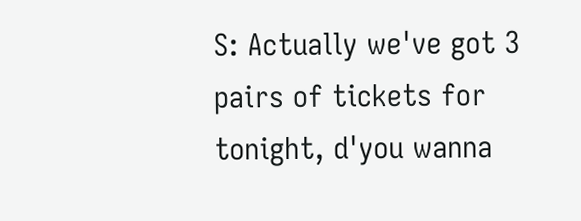S: Actually we've got 3 pairs of tickets for tonight, d'you wanna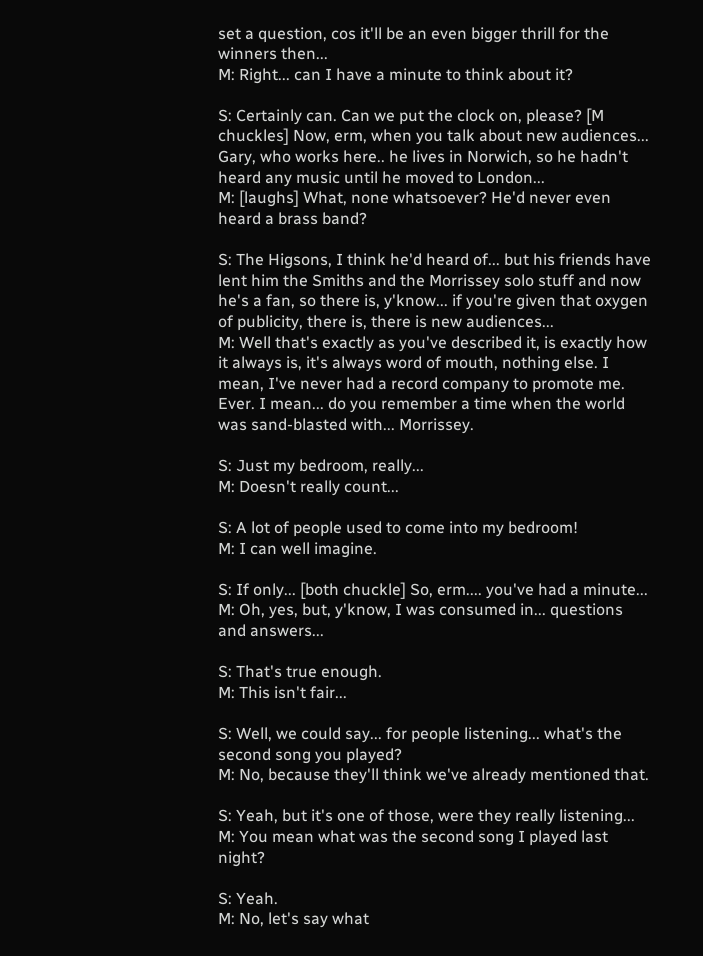set a question, cos it'll be an even bigger thrill for the winners then...
M: Right... can I have a minute to think about it?

S: Certainly can. Can we put the clock on, please? [M chuckles] Now, erm, when you talk about new audiences... Gary, who works here.. he lives in Norwich, so he hadn't heard any music until he moved to London...
M: [laughs] What, none whatsoever? He'd never even heard a brass band?

S: The Higsons, I think he'd heard of... but his friends have lent him the Smiths and the Morrissey solo stuff and now he's a fan, so there is, y'know... if you're given that oxygen of publicity, there is, there is new audiences...
M: Well that's exactly as you've described it, is exactly how it always is, it's always word of mouth, nothing else. I mean, I've never had a record company to promote me. Ever. I mean... do you remember a time when the world was sand-blasted with... Morrissey.

S: Just my bedroom, really...
M: Doesn't really count...

S: A lot of people used to come into my bedroom!
M: I can well imagine.

S: If only... [both chuckle] So, erm.... you've had a minute...
M: Oh, yes, but, y'know, I was consumed in... questions and answers...

S: That's true enough.
M: This isn't fair...

S: Well, we could say... for people listening... what's the second song you played?
M: No, because they'll think we've already mentioned that.

S: Yeah, but it's one of those, were they really listening...
M: You mean what was the second song I played last night?

S: Yeah.
M: No, let's say what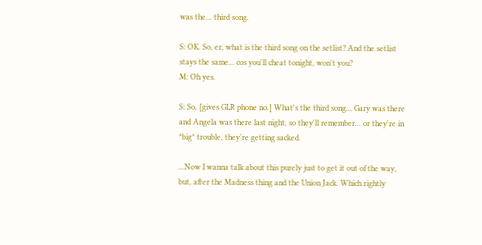was the... third song.

S: OK. So, er, what is the third song on the setlist? And the setlist stays the same... cos you'll cheat tonight, won't you?
M: Oh yes.

S: So, [gives GLR phone no.] What's the third song... Gary was there and Angela was there last night, so they'll remember... or they're in *big* trouble, they're getting sacked.

...Now I wanna talk about this purely just to get it out of the way, but, after the Madness thing and the Union Jack. Which rightly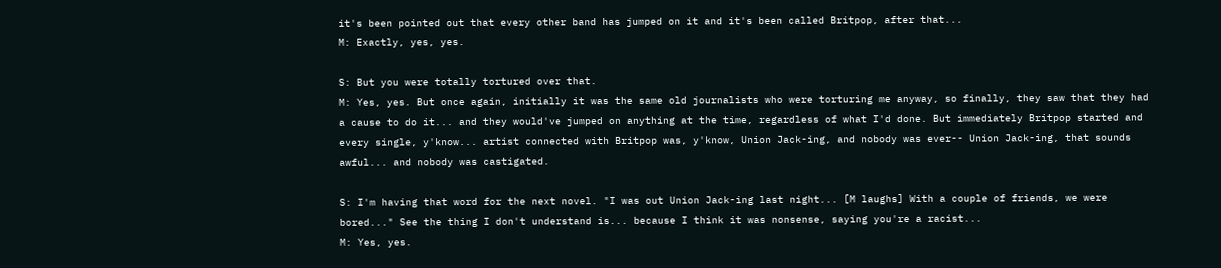it's been pointed out that every other band has jumped on it and it's been called Britpop, after that...
M: Exactly, yes, yes.

S: But you were totally tortured over that.
M: Yes, yes. But once again, initially it was the same old journalists who were torturing me anyway, so finally, they saw that they had a cause to do it... and they would've jumped on anything at the time, regardless of what I'd done. But immediately Britpop started and every single, y'know... artist connected with Britpop was, y'know, Union Jack-ing, and nobody was ever-- Union Jack-ing, that sounds awful... and nobody was castigated.

S: I'm having that word for the next novel. "I was out Union Jack-ing last night... [M laughs] With a couple of friends, we were bored..." See the thing I don't understand is... because I think it was nonsense, saying you're a racist...
M: Yes, yes.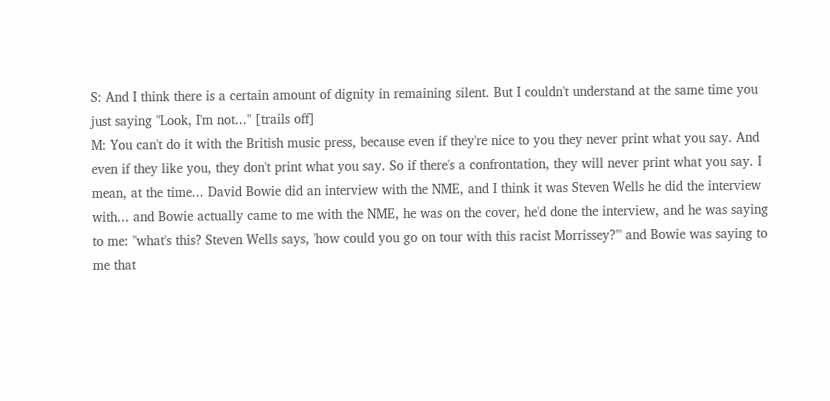S: And I think there is a certain amount of dignity in remaining silent. But I couldn't understand at the same time you just saying "Look, I'm not..." [trails off]
M: You can't do it with the British music press, because even if they're nice to you they never print what you say. And even if they like you, they don't print what you say. So if there's a confrontation, they will never print what you say. I mean, at the time... David Bowie did an interview with the NME, and I think it was Steven Wells he did the interview with... and Bowie actually came to me with the NME, he was on the cover, he'd done the interview, and he was saying to me: "what's this? Steven Wells says, 'how could you go on tour with this racist Morrissey?'" and Bowie was saying to me that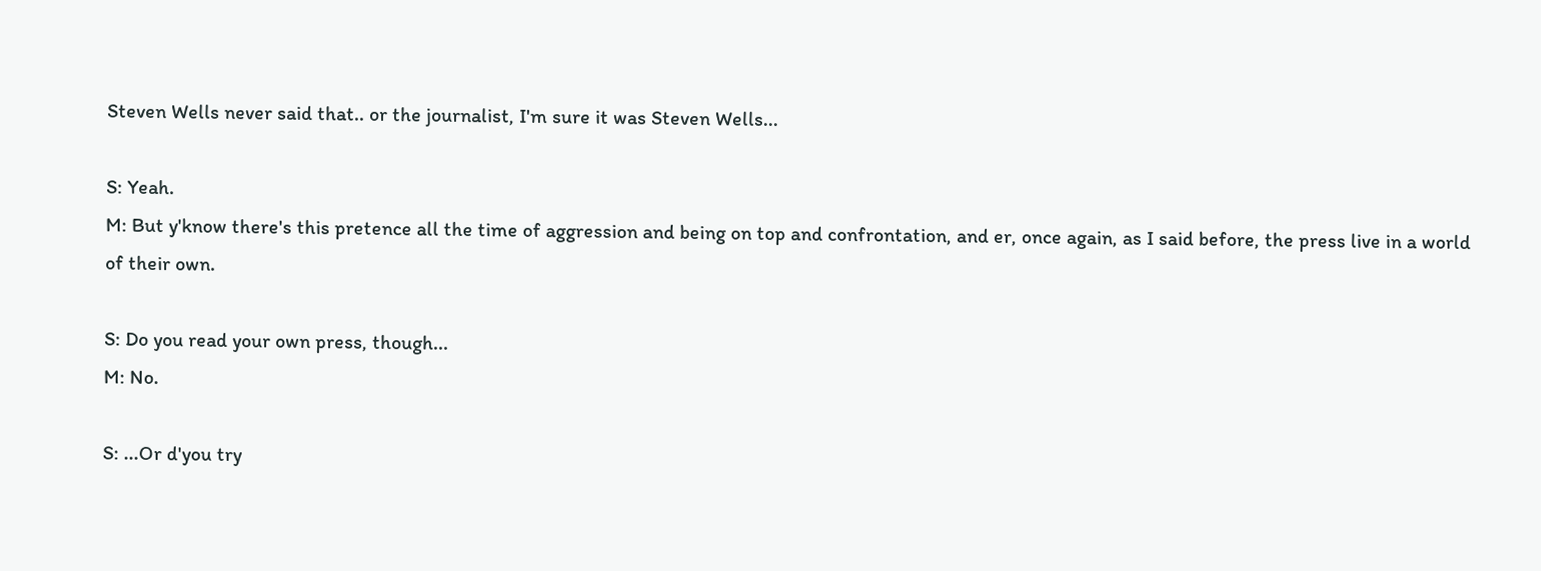Steven Wells never said that.. or the journalist, I'm sure it was Steven Wells...

S: Yeah.
M: But y'know there's this pretence all the time of aggression and being on top and confrontation, and er, once again, as I said before, the press live in a world of their own.

S: Do you read your own press, though...
M: No.

S: ...Or d'you try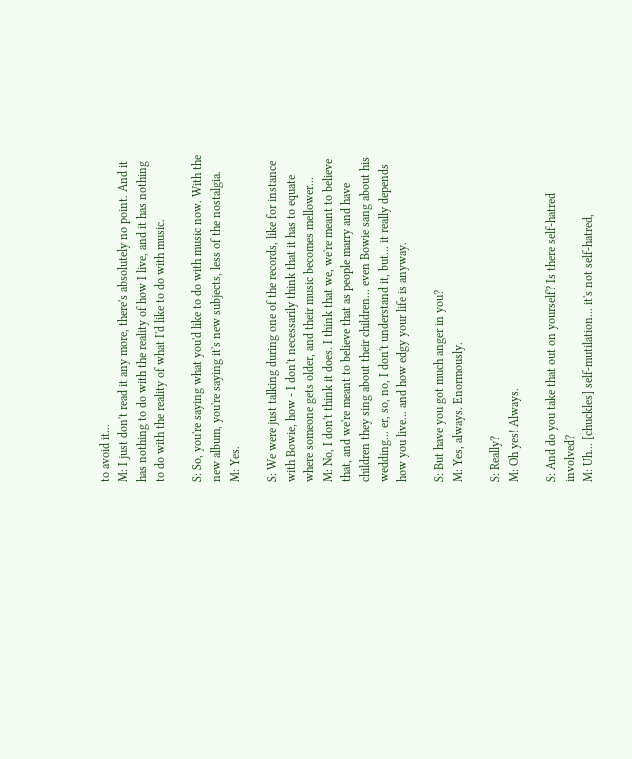to avoid it...
M: I just don't read it any more, there's absolutely no point. And it has nothing to do with the reality of how I live, and it has nothing to do with the reality of what I'd like to do with music.

S: So, you're saying what you'd like to do with music now. With the new album, you're saying it's new subjects, less of the nostalgia.
M: Yes.

S: We were just talking during one of the records, like for instance with Bowie, how - I don't necessarily think that it has to equate where someone gets older, and their music becomes mellower...
M: No, I don't think it does. I think that we, we're meant to believe that, and we're meant to believe that as people marry and have children they sing about their children... even Bowie sang about his wedding... er, so, no, I don't understand it, but... it really depends how you live... and how edgy your life is anyway.

S: But have you got much anger in you?
M: Yes, always. Enormously.

S: Really?
M: Oh yes! Always.

S: And do you take that out on yourself? Is there self-hatred involved?
M: Uh... [chuckles] self-mutilation... it's not self-hatred,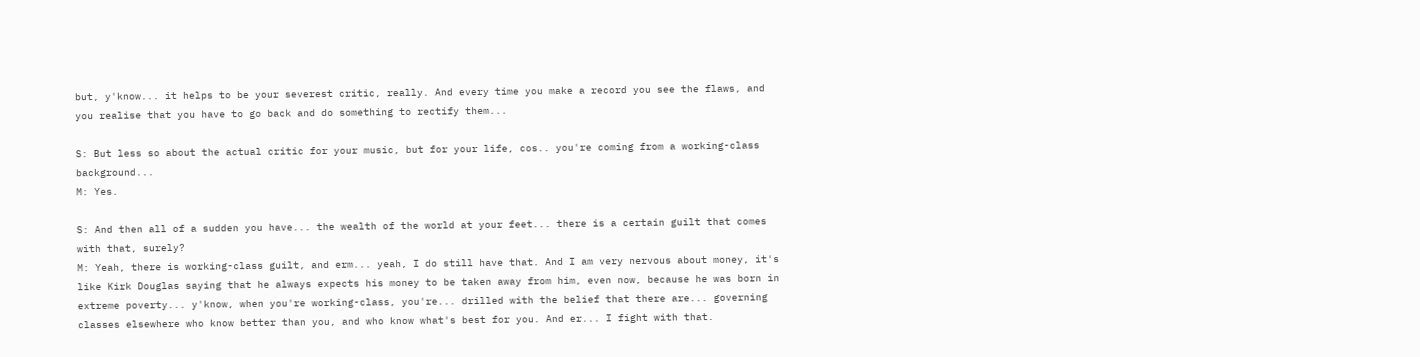but, y'know... it helps to be your severest critic, really. And every time you make a record you see the flaws, and you realise that you have to go back and do something to rectify them...

S: But less so about the actual critic for your music, but for your life, cos.. you're coming from a working-class background...
M: Yes.

S: And then all of a sudden you have... the wealth of the world at your feet... there is a certain guilt that comes with that, surely?
M: Yeah, there is working-class guilt, and erm... yeah, I do still have that. And I am very nervous about money, it's like Kirk Douglas saying that he always expects his money to be taken away from him, even now, because he was born in extreme poverty... y'know, when you're working-class, you're... drilled with the belief that there are... governing classes elsewhere who know better than you, and who know what's best for you. And er... I fight with that.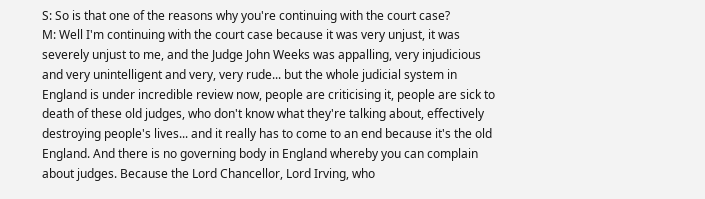S: So is that one of the reasons why you're continuing with the court case?
M: Well I'm continuing with the court case because it was very unjust, it was severely unjust to me, and the Judge John Weeks was appalling, very injudicious and very unintelligent and very, very rude... but the whole judicial system in England is under incredible review now, people are criticising it, people are sick to death of these old judges, who don't know what they're talking about, effectively destroying people's lives... and it really has to come to an end because it's the old England. And there is no governing body in England whereby you can complain about judges. Because the Lord Chancellor, Lord Irving, who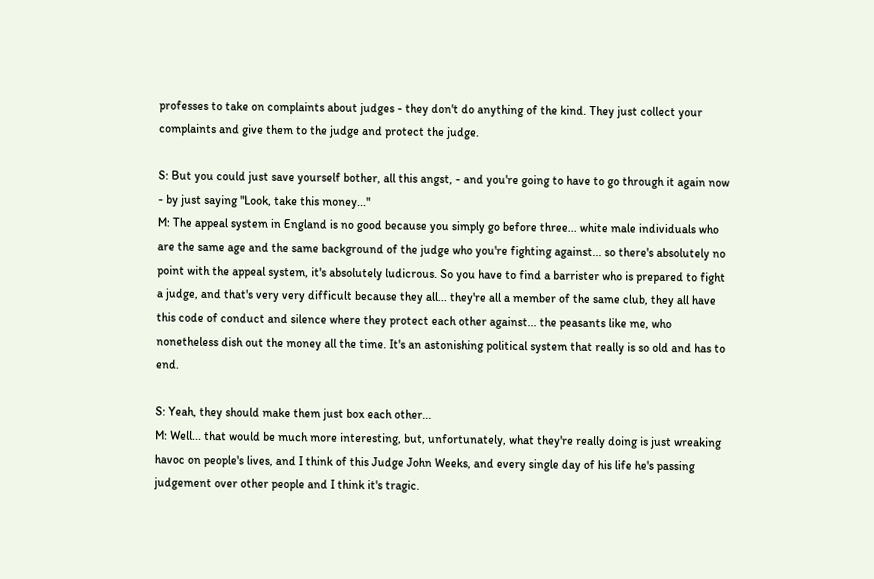professes to take on complaints about judges - they don't do anything of the kind. They just collect your complaints and give them to the judge and protect the judge.

S: But you could just save yourself bother, all this angst, - and you're going to have to go through it again now - by just saying "Look, take this money..."
M: The appeal system in England is no good because you simply go before three... white male individuals who are the same age and the same background of the judge who you're fighting against... so there's absolutely no point with the appeal system, it's absolutely ludicrous. So you have to find a barrister who is prepared to fight a judge, and that's very very difficult because they all... they're all a member of the same club, they all have this code of conduct and silence where they protect each other against... the peasants like me, who nonetheless dish out the money all the time. It's an astonishing political system that really is so old and has to end.

S: Yeah, they should make them just box each other...
M: Well... that would be much more interesting, but, unfortunately, what they're really doing is just wreaking havoc on people's lives, and I think of this Judge John Weeks, and every single day of his life he's passing judgement over other people and I think it's tragic.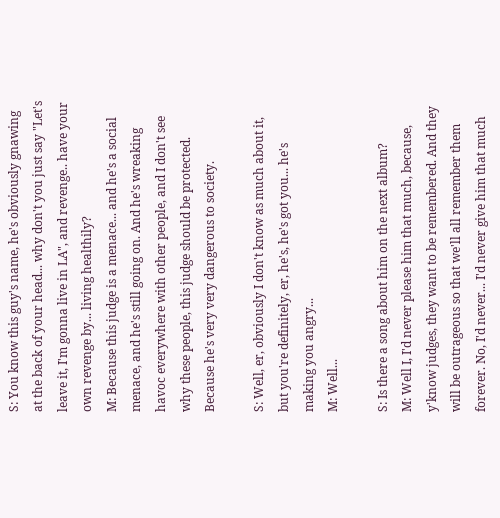S: You know this guy's name, he's obviously gnawing at the back of your head... why don't you just say "Let's leave it, I'm gonna live in LA", and revenge.. have your own revenge by... living healthily?
M: Because this judge is a menace... and he's a social menace, and he's still going on. And he's wreaking havoc everywhere with other people, and I don't see why these people, this judge should be protected. Because he's very very dangerous to society.

S: Well, er, obviously I don't know as much about it, but you're definitely, er, he's, he's got you... he's making you angry...
M: Well...

S: Is there a song about him on the next album?
M: Well I, I'd never please him that much, because, y'know judges, they want to be remembered. And they will be outrageous so that we'll all remember them forever. No, I'd never... I'd never give him that much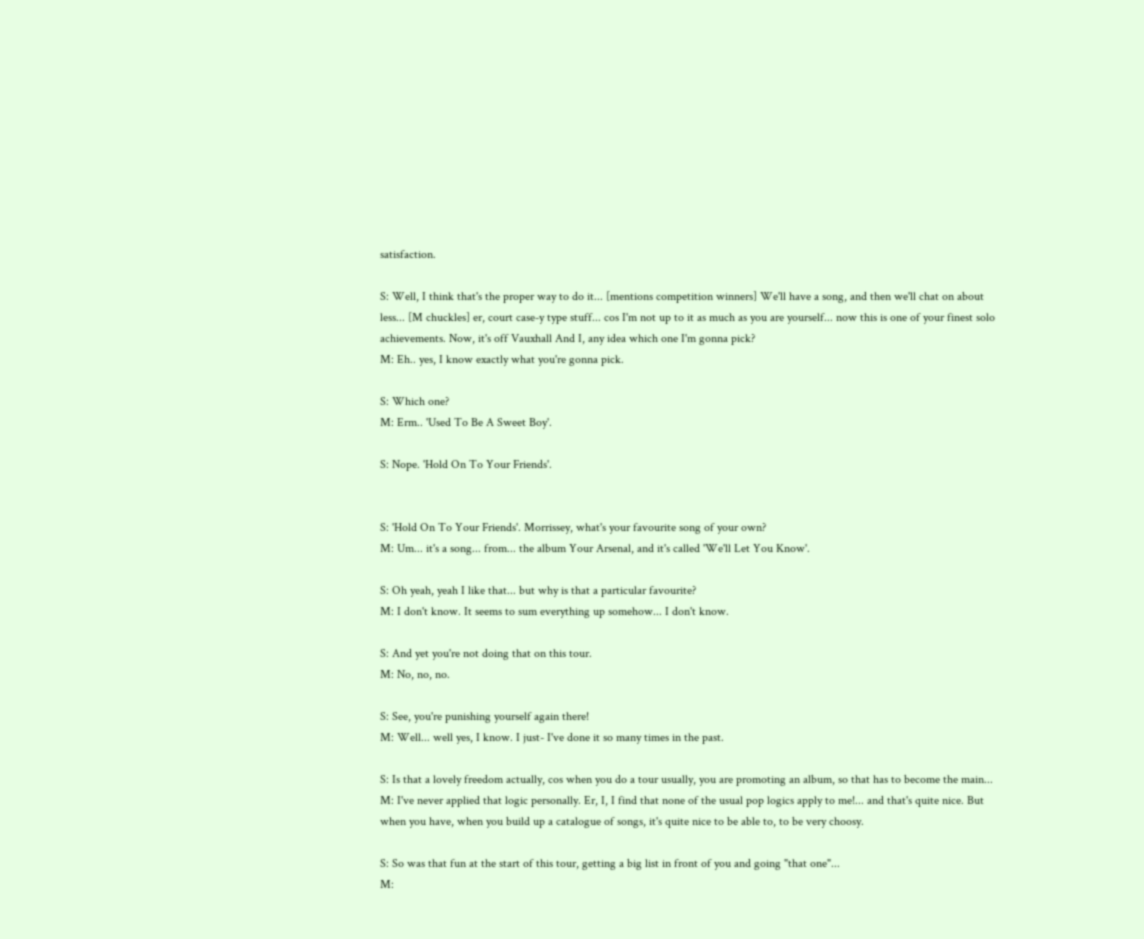satisfaction.

S: Well, I think that's the proper way to do it... [mentions competition winners] We'll have a song, and then we'll chat on about less... [M chuckles] er, court case-y type stuff... cos I'm not up to it as much as you are yourself... now this is one of your finest solo achievements. Now, it's off Vauxhall And I, any idea which one I'm gonna pick?
M: Eh.. yes, I know exactly what you're gonna pick.

S: Which one?
M: Erm.. 'Used To Be A Sweet Boy'.

S: Nope. 'Hold On To Your Friends'.


S: 'Hold On To Your Friends'. Morrissey, what's your favourite song of your own?
M: Um... it's a song... from... the album Your Arsenal, and it's called 'We'll Let You Know'.

S: Oh yeah, yeah I like that... but why is that a particular favourite?
M: I don't know. It seems to sum everything up somehow... I don't know.

S: And yet you're not doing that on this tour.
M: No, no, no.

S: See, you're punishing yourself again there!
M: Well... well yes, I know. I just- I've done it so many times in the past.

S: Is that a lovely freedom actually, cos when you do a tour usually, you are promoting an album, so that has to become the main...
M: I've never applied that logic personally. Er, I, I find that none of the usual pop logics apply to me!... and that's quite nice. But when you have, when you build up a catalogue of songs, it's quite nice to be able to, to be very choosy.

S: So was that fun at the start of this tour, getting a big list in front of you and going "that one"...
M: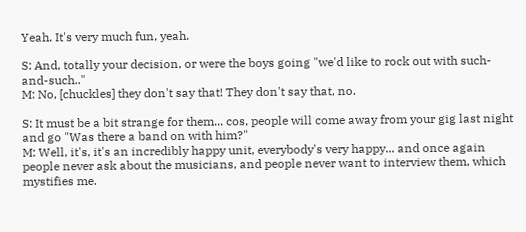Yeah. It's very much fun, yeah.

S: And, totally your decision, or were the boys going "we'd like to rock out with such-and-such.."
M: No, [chuckles] they don't say that! They don't say that, no.

S: It must be a bit strange for them... cos, people will come away from your gig last night and go "Was there a band on with him?"
M: Well, it's, it's an incredibly happy unit, everybody's very happy... and once again people never ask about the musicians, and people never want to interview them, which mystifies me.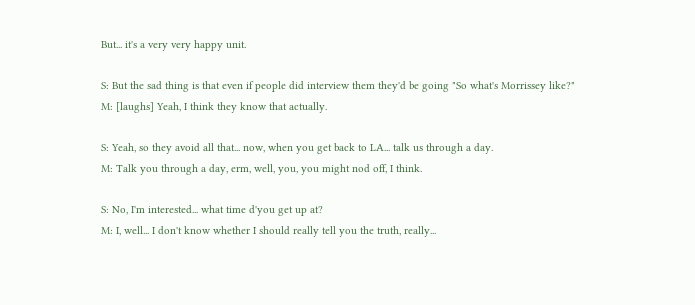But... it's a very very happy unit.

S: But the sad thing is that even if people did interview them they'd be going "So what's Morrissey like?"
M: [laughs] Yeah, I think they know that actually.

S: Yeah, so they avoid all that... now, when you get back to LA... talk us through a day.
M: Talk you through a day, erm, well, you, you might nod off, I think.

S: No, I'm interested... what time d'you get up at?
M: I, well... I don't know whether I should really tell you the truth, really...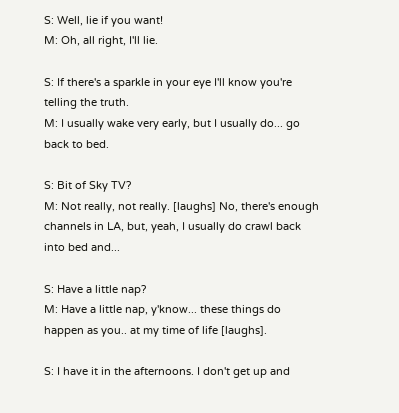S: Well, lie if you want!
M: Oh, all right, I'll lie.

S: If there's a sparkle in your eye I'll know you're telling the truth.
M: I usually wake very early, but I usually do... go back to bed.

S: Bit of Sky TV?
M: Not really, not really. [laughs] No, there's enough channels in LA, but, yeah, I usually do crawl back into bed and...

S: Have a little nap?
M: Have a little nap, y'know... these things do happen as you.. at my time of life [laughs].

S: I have it in the afternoons. I don't get up and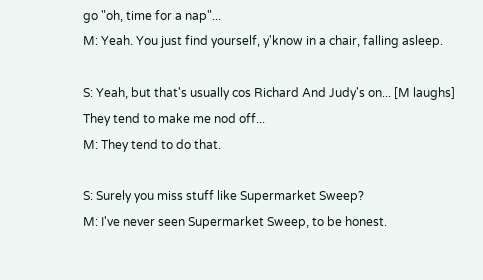go "oh, time for a nap"...
M: Yeah. You just find yourself, y'know in a chair, falling asleep.

S: Yeah, but that's usually cos Richard And Judy's on... [M laughs] They tend to make me nod off...
M: They tend to do that.

S: Surely you miss stuff like Supermarket Sweep?
M: I've never seen Supermarket Sweep, to be honest.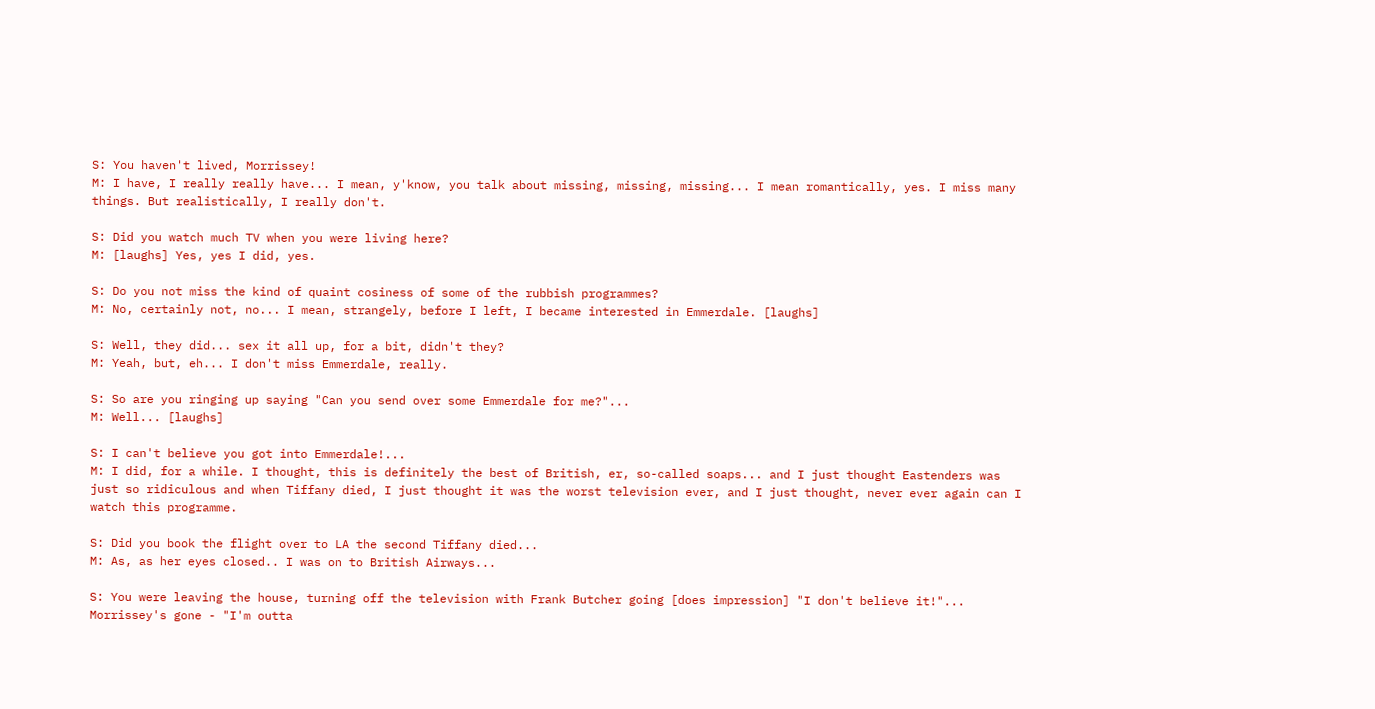S: You haven't lived, Morrissey!
M: I have, I really really have... I mean, y'know, you talk about missing, missing, missing... I mean romantically, yes. I miss many things. But realistically, I really don't.

S: Did you watch much TV when you were living here?
M: [laughs] Yes, yes I did, yes.

S: Do you not miss the kind of quaint cosiness of some of the rubbish programmes?
M: No, certainly not, no... I mean, strangely, before I left, I became interested in Emmerdale. [laughs]

S: Well, they did... sex it all up, for a bit, didn't they?
M: Yeah, but, eh... I don't miss Emmerdale, really.

S: So are you ringing up saying "Can you send over some Emmerdale for me?"...
M: Well... [laughs]

S: I can't believe you got into Emmerdale!...
M: I did, for a while. I thought, this is definitely the best of British, er, so-called soaps... and I just thought Eastenders was just so ridiculous and when Tiffany died, I just thought it was the worst television ever, and I just thought, never ever again can I watch this programme.

S: Did you book the flight over to LA the second Tiffany died...
M: As, as her eyes closed.. I was on to British Airways...

S: You were leaving the house, turning off the television with Frank Butcher going [does impression] "I don't believe it!"... Morrissey's gone - "I'm outta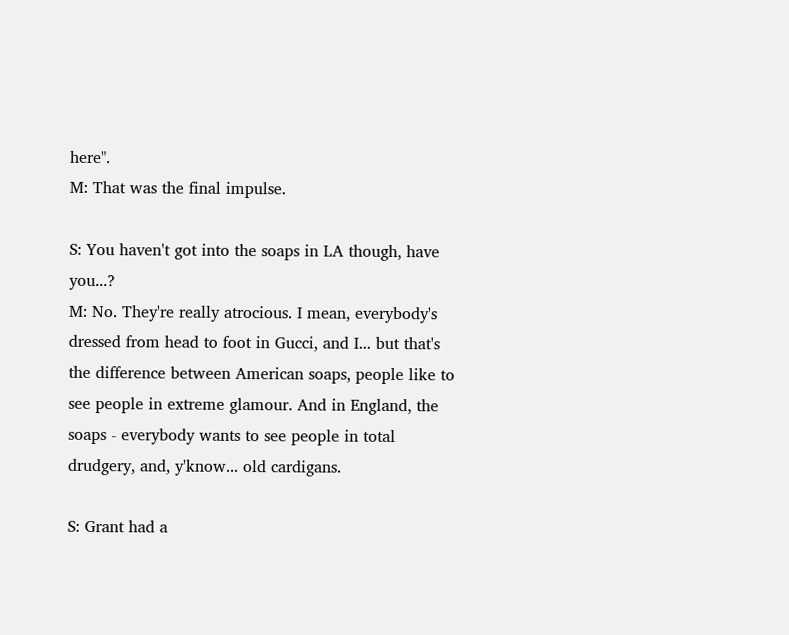here".
M: That was the final impulse.

S: You haven't got into the soaps in LA though, have you...?
M: No. They're really atrocious. I mean, everybody's dressed from head to foot in Gucci, and I... but that's the difference between American soaps, people like to see people in extreme glamour. And in England, the soaps - everybody wants to see people in total drudgery, and, y'know... old cardigans.

S: Grant had a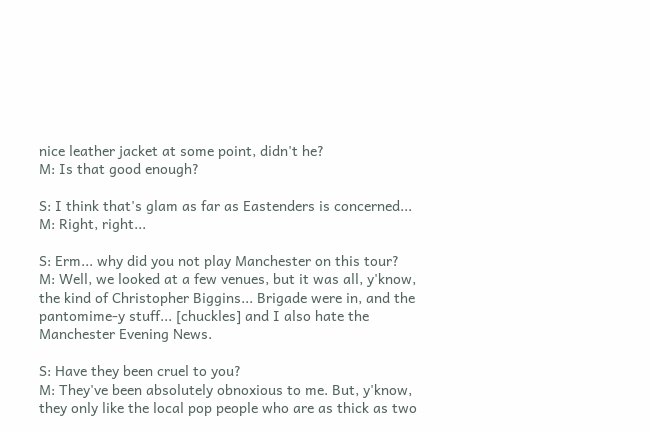nice leather jacket at some point, didn't he?
M: Is that good enough?

S: I think that's glam as far as Eastenders is concerned...
M: Right, right...

S: Erm... why did you not play Manchester on this tour?
M: Well, we looked at a few venues, but it was all, y'know, the kind of Christopher Biggins... Brigade were in, and the pantomime-y stuff... [chuckles] and I also hate the Manchester Evening News.

S: Have they been cruel to you?
M: They've been absolutely obnoxious to me. But, y'know, they only like the local pop people who are as thick as two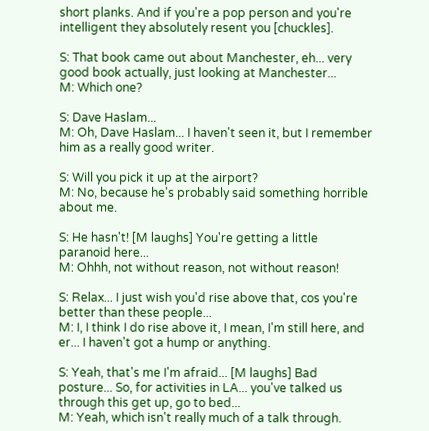short planks. And if you're a pop person and you're intelligent they absolutely resent you [chuckles].

S: That book came out about Manchester, eh... very good book actually, just looking at Manchester...
M: Which one?

S: Dave Haslam...
M: Oh, Dave Haslam... I haven't seen it, but I remember him as a really good writer.

S: Will you pick it up at the airport?
M: No, because he's probably said something horrible about me.

S: He hasn't! [M laughs] You're getting a little paranoid here...
M: Ohhh, not without reason, not without reason!

S: Relax... I just wish you'd rise above that, cos you're better than these people...
M: I, I think I do rise above it, I mean, I'm still here, and er... I haven't got a hump or anything.

S: Yeah, that's me I'm afraid... [M laughs] Bad posture... So, for activities in LA... you've talked us through this get up, go to bed...
M: Yeah, which isn't really much of a talk through.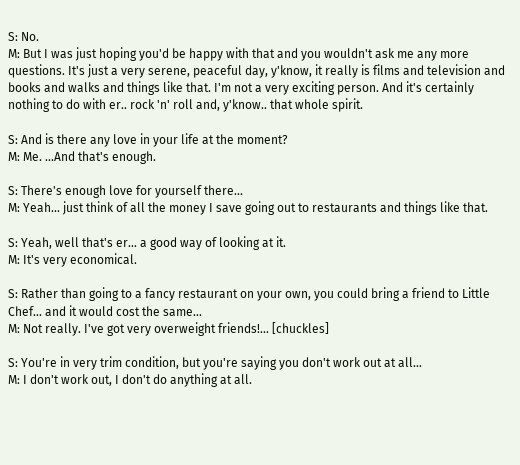S: No.
M: But I was just hoping you'd be happy with that and you wouldn't ask me any more questions. It's just a very serene, peaceful day, y'know, it really is films and television and books and walks and things like that. I'm not a very exciting person. And it's certainly nothing to do with er.. rock 'n' roll and, y'know.. that whole spirit.

S: And is there any love in your life at the moment?
M: Me. ...And that's enough.

S: There's enough love for yourself there...
M: Yeah... just think of all the money I save going out to restaurants and things like that.

S: Yeah, well that's er... a good way of looking at it.
M: It's very economical.

S: Rather than going to a fancy restaurant on your own, you could bring a friend to Little Chef... and it would cost the same...
M: Not really. I've got very overweight friends!... [chuckles]

S: You're in very trim condition, but you're saying you don't work out at all...
M: I don't work out, I don't do anything at all.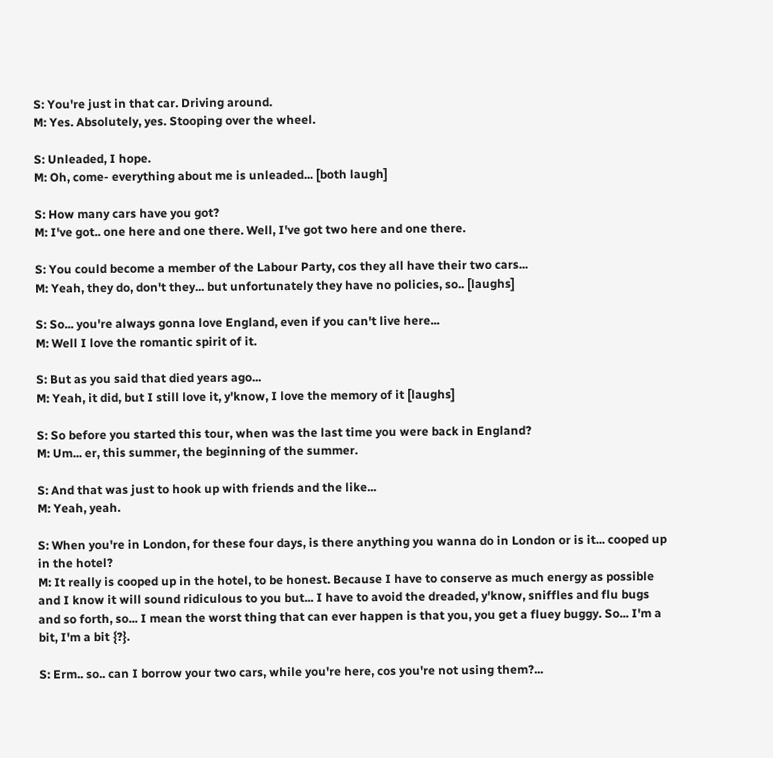S: You're just in that car. Driving around.
M: Yes. Absolutely, yes. Stooping over the wheel.

S: Unleaded, I hope.
M: Oh, come- everything about me is unleaded... [both laugh]

S: How many cars have you got?
M: I've got.. one here and one there. Well, I've got two here and one there.

S: You could become a member of the Labour Party, cos they all have their two cars...
M: Yeah, they do, don't they... but unfortunately they have no policies, so.. [laughs]

S: So... you're always gonna love England, even if you can't live here...
M: Well I love the romantic spirit of it.

S: But as you said that died years ago...
M: Yeah, it did, but I still love it, y'know, I love the memory of it [laughs]

S: So before you started this tour, when was the last time you were back in England?
M: Um... er, this summer, the beginning of the summer.

S: And that was just to hook up with friends and the like...
M: Yeah, yeah.

S: When you're in London, for these four days, is there anything you wanna do in London or is it... cooped up in the hotel?
M: It really is cooped up in the hotel, to be honest. Because I have to conserve as much energy as possible and I know it will sound ridiculous to you but... I have to avoid the dreaded, y'know, sniffles and flu bugs and so forth, so... I mean the worst thing that can ever happen is that you, you get a fluey buggy. So... I'm a bit, I'm a bit {?}.

S: Erm.. so.. can I borrow your two cars, while you're here, cos you're not using them?...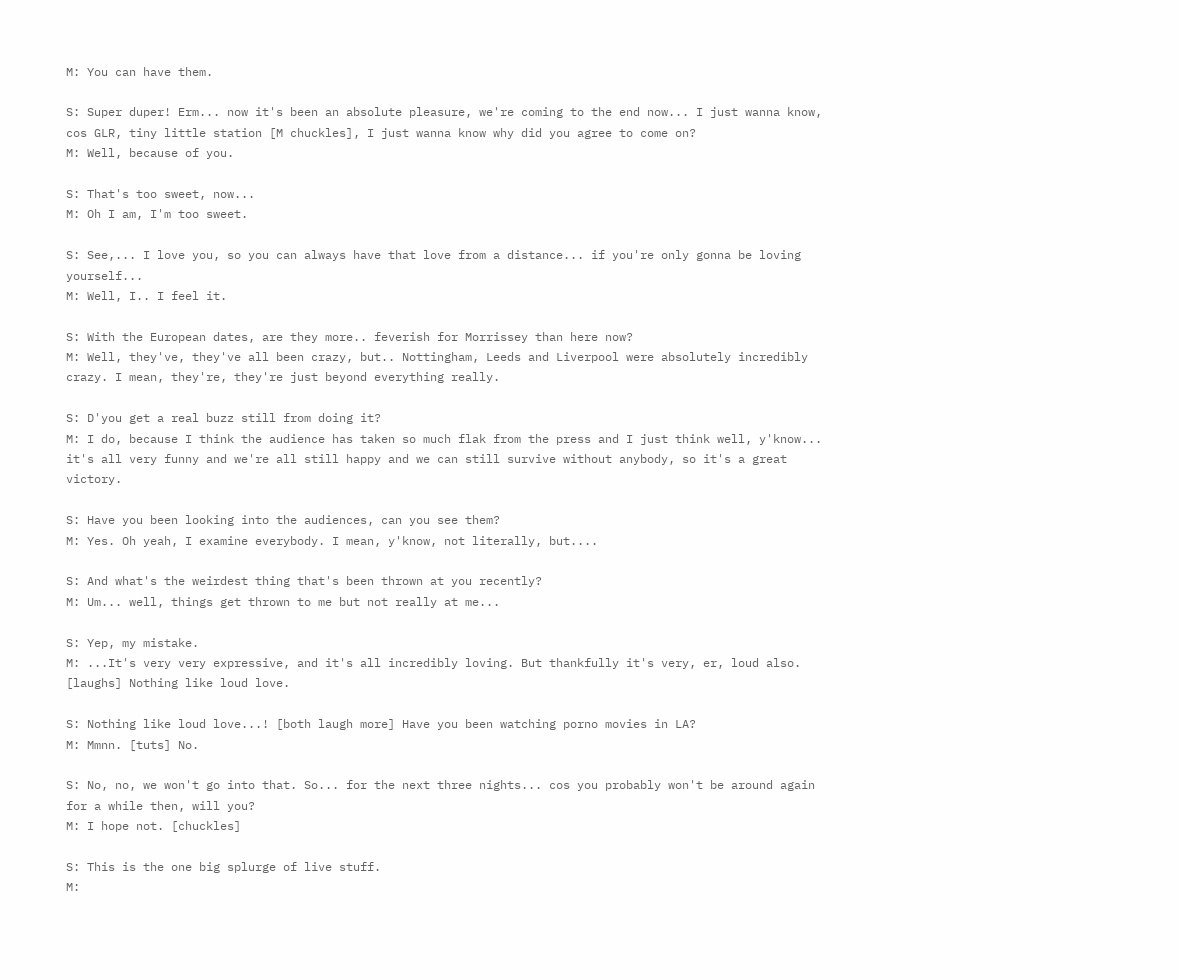M: You can have them.

S: Super duper! Erm... now it's been an absolute pleasure, we're coming to the end now... I just wanna know, cos GLR, tiny little station [M chuckles], I just wanna know why did you agree to come on?
M: Well, because of you.

S: That's too sweet, now...
M: Oh I am, I'm too sweet.

S: See,... I love you, so you can always have that love from a distance... if you're only gonna be loving yourself...
M: Well, I.. I feel it.

S: With the European dates, are they more.. feverish for Morrissey than here now?
M: Well, they've, they've all been crazy, but.. Nottingham, Leeds and Liverpool were absolutely incredibly crazy. I mean, they're, they're just beyond everything really.

S: D'you get a real buzz still from doing it?
M: I do, because I think the audience has taken so much flak from the press and I just think well, y'know... it's all very funny and we're all still happy and we can still survive without anybody, so it's a great victory.

S: Have you been looking into the audiences, can you see them?
M: Yes. Oh yeah, I examine everybody. I mean, y'know, not literally, but....

S: And what's the weirdest thing that's been thrown at you recently?
M: Um... well, things get thrown to me but not really at me...

S: Yep, my mistake.
M: ...It's very very expressive, and it's all incredibly loving. But thankfully it's very, er, loud also. [laughs] Nothing like loud love.

S: Nothing like loud love...! [both laugh more] Have you been watching porno movies in LA?
M: Mmnn. [tuts] No.

S: No, no, we won't go into that. So... for the next three nights... cos you probably won't be around again for a while then, will you?
M: I hope not. [chuckles]

S: This is the one big splurge of live stuff.
M: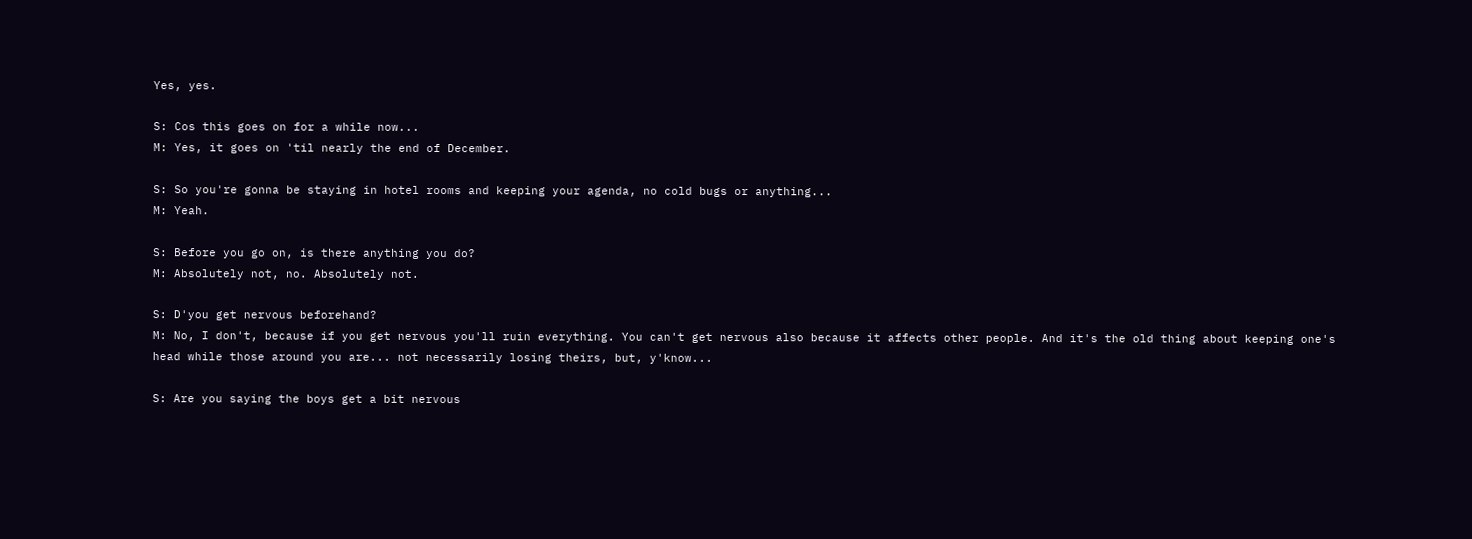Yes, yes.

S: Cos this goes on for a while now...
M: Yes, it goes on 'til nearly the end of December.

S: So you're gonna be staying in hotel rooms and keeping your agenda, no cold bugs or anything...
M: Yeah.

S: Before you go on, is there anything you do?
M: Absolutely not, no. Absolutely not.

S: D'you get nervous beforehand?
M: No, I don't, because if you get nervous you'll ruin everything. You can't get nervous also because it affects other people. And it's the old thing about keeping one's head while those around you are... not necessarily losing theirs, but, y'know...

S: Are you saying the boys get a bit nervous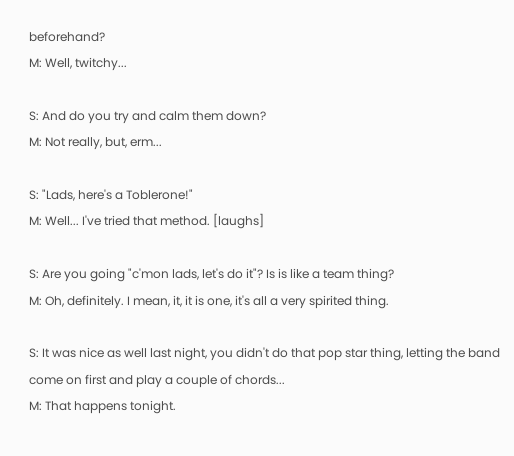beforehand?
M: Well, twitchy...

S: And do you try and calm them down?
M: Not really, but, erm...

S: "Lads, here's a Toblerone!"
M: Well... I've tried that method. [laughs]

S: Are you going "c'mon lads, let's do it"? Is is like a team thing?
M: Oh, definitely. I mean, it, it is one, it's all a very spirited thing.

S: It was nice as well last night, you didn't do that pop star thing, letting the band come on first and play a couple of chords...
M: That happens tonight.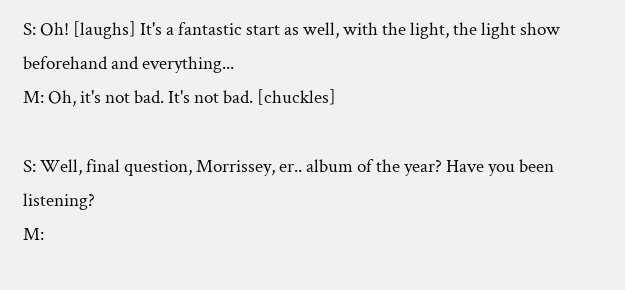S: Oh! [laughs] It's a fantastic start as well, with the light, the light show beforehand and everything...
M: Oh, it's not bad. It's not bad. [chuckles]

S: Well, final question, Morrissey, er.. album of the year? Have you been listening?
M: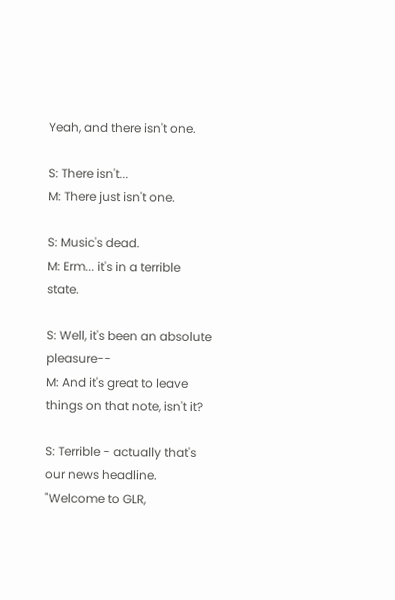Yeah, and there isn't one.

S: There isn't...
M: There just isn't one.

S: Music's dead.
M: Erm... it's in a terrible state.

S: Well, it's been an absolute pleasure--
M: And it's great to leave things on that note, isn't it?

S: Terrible - actually that's our news headline. "Welcome to GLR,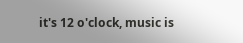it's 12 o'clock, music is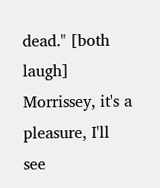dead." [both laugh] Morrissey, it's a pleasure, I'll see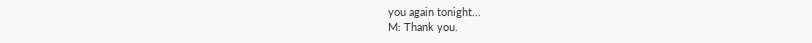you again tonight...
M: Thank you.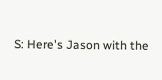S: Here's Jason with the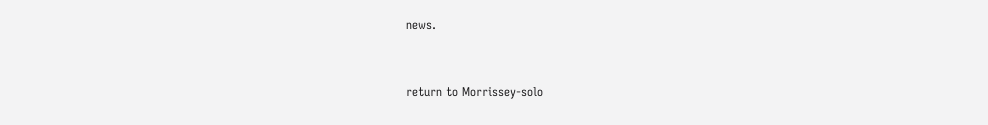news.


return to Morrissey-solo